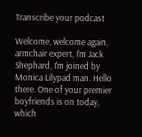Transcribe your podcast

Welcome, welcome again, armchair expert, I'm Jack Shephard, I'm joined by Monica Lilypad man. Hello there. One of your premier boyfriends is on today, which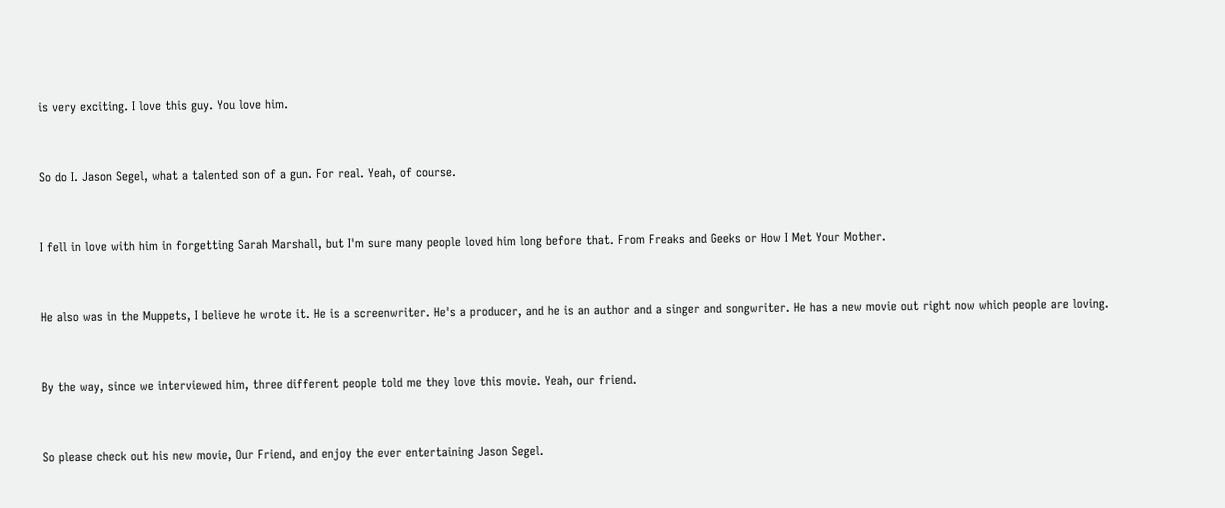is very exciting. I love this guy. You love him.


So do I. Jason Segel, what a talented son of a gun. For real. Yeah, of course.


I fell in love with him in forgetting Sarah Marshall, but I'm sure many people loved him long before that. From Freaks and Geeks or How I Met Your Mother.


He also was in the Muppets, I believe he wrote it. He is a screenwriter. He's a producer, and he is an author and a singer and songwriter. He has a new movie out right now which people are loving.


By the way, since we interviewed him, three different people told me they love this movie. Yeah, our friend.


So please check out his new movie, Our Friend, and enjoy the ever entertaining Jason Segel.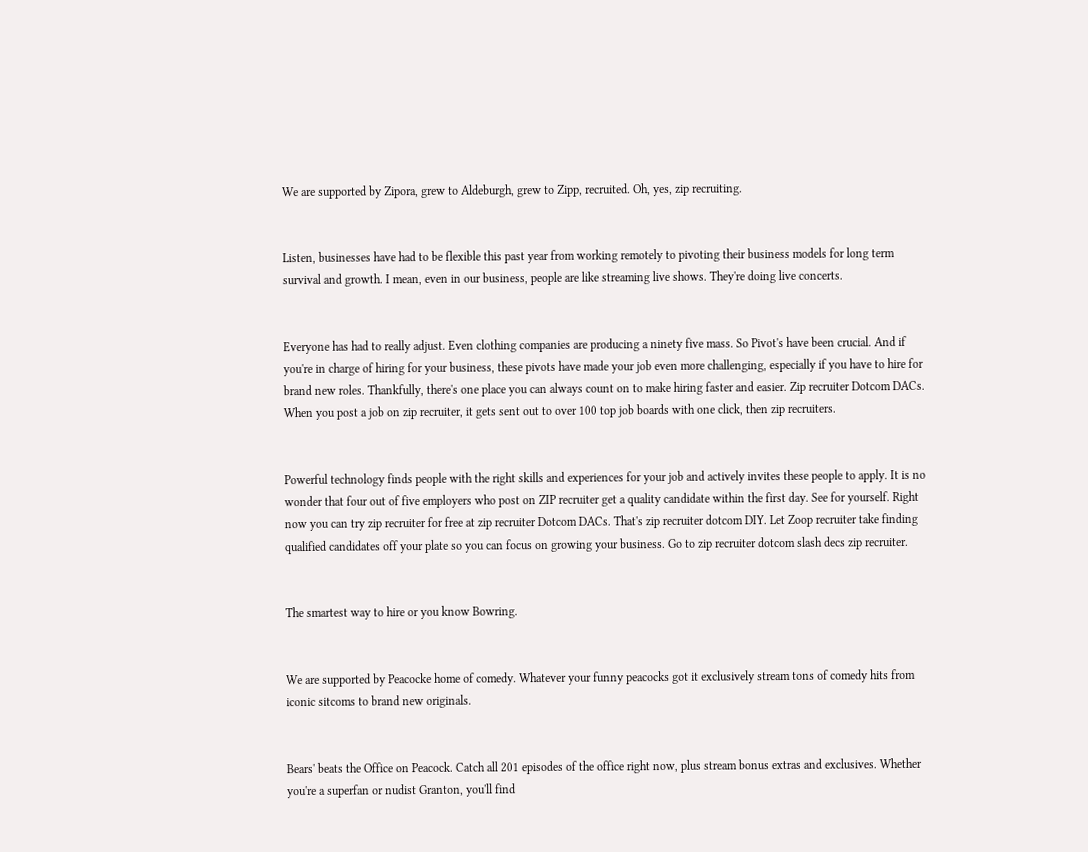We are supported by Zipora, grew to Aldeburgh, grew to Zipp, recruited. Oh, yes, zip recruiting.


Listen, businesses have had to be flexible this past year from working remotely to pivoting their business models for long term survival and growth. I mean, even in our business, people are like streaming live shows. They're doing live concerts.


Everyone has had to really adjust. Even clothing companies are producing a ninety five mass. So Pivot's have been crucial. And if you're in charge of hiring for your business, these pivots have made your job even more challenging, especially if you have to hire for brand new roles. Thankfully, there's one place you can always count on to make hiring faster and easier. Zip recruiter Dotcom DACs. When you post a job on zip recruiter, it gets sent out to over 100 top job boards with one click, then zip recruiters.


Powerful technology finds people with the right skills and experiences for your job and actively invites these people to apply. It is no wonder that four out of five employers who post on ZIP recruiter get a quality candidate within the first day. See for yourself. Right now you can try zip recruiter for free at zip recruiter Dotcom DACs. That's zip recruiter dotcom DIY. Let Zoop recruiter take finding qualified candidates off your plate so you can focus on growing your business. Go to zip recruiter dotcom slash decs zip recruiter.


The smartest way to hire or you know Bowring.


We are supported by Peacocke home of comedy. Whatever your funny peacocks got it exclusively stream tons of comedy hits from iconic sitcoms to brand new originals.


Bears' beats the Office on Peacock. Catch all 201 episodes of the office right now, plus stream bonus extras and exclusives. Whether you're a superfan or nudist Granton, you'll find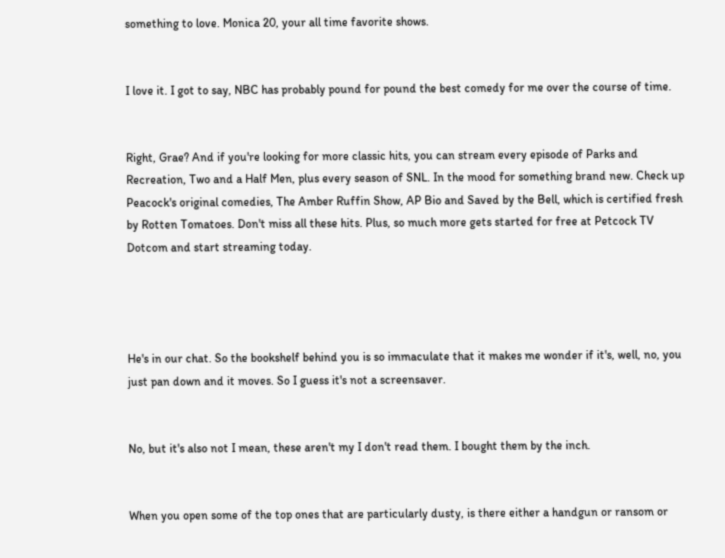something to love. Monica 20, your all time favorite shows.


I love it. I got to say, NBC has probably pound for pound the best comedy for me over the course of time.


Right, Grae? And if you're looking for more classic hits, you can stream every episode of Parks and Recreation, Two and a Half Men, plus every season of SNL. In the mood for something brand new. Check up Peacock's original comedies, The Amber Ruffin Show, AP Bio and Saved by the Bell, which is certified fresh by Rotten Tomatoes. Don't miss all these hits. Plus, so much more gets started for free at Petcock TV Dotcom and start streaming today.




He's in our chat. So the bookshelf behind you is so immaculate that it makes me wonder if it's, well, no, you just pan down and it moves. So I guess it's not a screensaver.


No, but it's also not I mean, these aren't my I don't read them. I bought them by the inch.


When you open some of the top ones that are particularly dusty, is there either a handgun or ransom or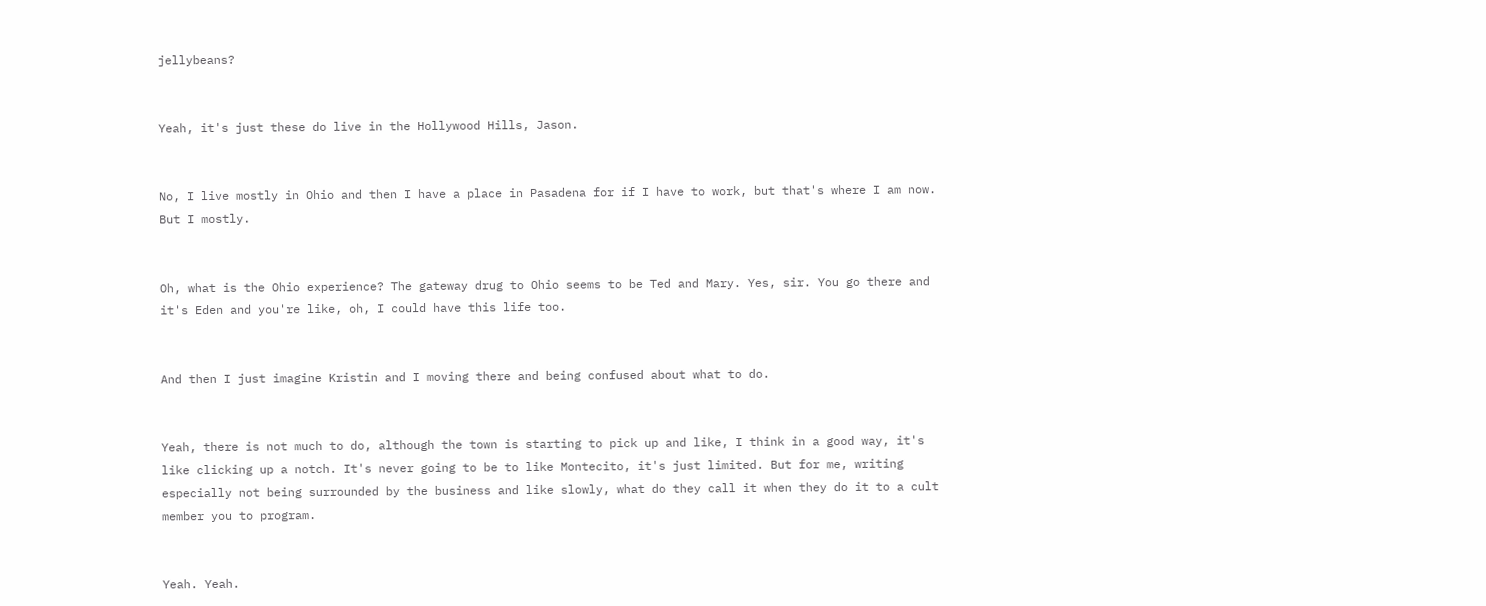jellybeans?


Yeah, it's just these do live in the Hollywood Hills, Jason.


No, I live mostly in Ohio and then I have a place in Pasadena for if I have to work, but that's where I am now. But I mostly.


Oh, what is the Ohio experience? The gateway drug to Ohio seems to be Ted and Mary. Yes, sir. You go there and it's Eden and you're like, oh, I could have this life too.


And then I just imagine Kristin and I moving there and being confused about what to do.


Yeah, there is not much to do, although the town is starting to pick up and like, I think in a good way, it's like clicking up a notch. It's never going to be to like Montecito, it's just limited. But for me, writing especially not being surrounded by the business and like slowly, what do they call it when they do it to a cult member you to program.


Yeah. Yeah.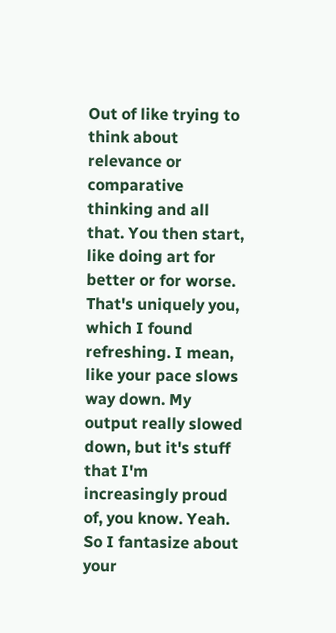Out of like trying to think about relevance or comparative thinking and all that. You then start, like doing art for better or for worse. That's uniquely you, which I found refreshing. I mean, like your pace slows way down. My output really slowed down, but it's stuff that I'm increasingly proud of, you know. Yeah. So I fantasize about your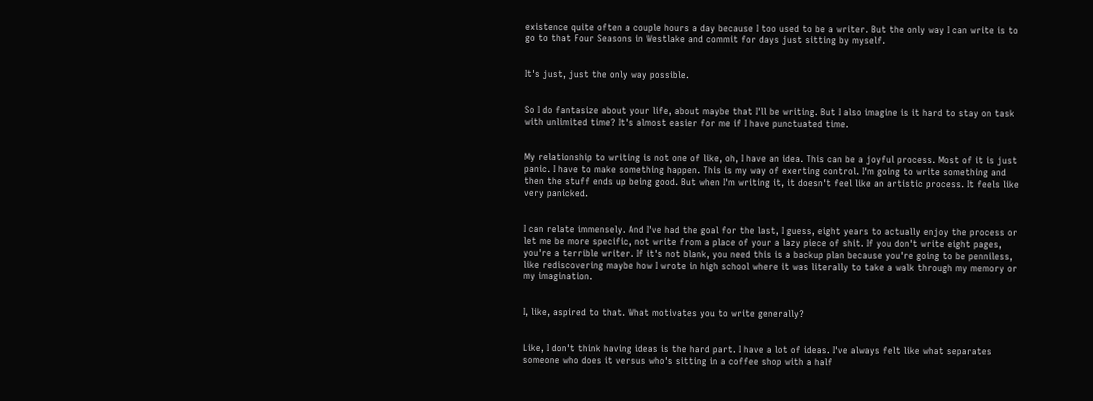existence quite often a couple hours a day because I too used to be a writer. But the only way I can write is to go to that Four Seasons in Westlake and commit for days just sitting by myself.


It's just, just the only way possible.


So I do fantasize about your life, about maybe that I'll be writing. But I also imagine is it hard to stay on task with unlimited time? It's almost easier for me if I have punctuated time.


My relationship to writing is not one of like, oh, I have an idea. This can be a joyful process. Most of it is just panic. I have to make something happen. This is my way of exerting control. I'm going to write something and then the stuff ends up being good. But when I'm writing it, it doesn't feel like an artistic process. It feels like very panicked.


I can relate immensely. And I've had the goal for the last, I guess, eight years to actually enjoy the process or let me be more specific, not write from a place of your a lazy piece of shit. If you don't write eight pages, you're a terrible writer. If it's not blank, you need this is a backup plan because you're going to be penniless, like rediscovering maybe how I wrote in high school where it was literally to take a walk through my memory or my imagination.


I, like, aspired to that. What motivates you to write generally?


Like, I don't think having ideas is the hard part. I have a lot of ideas. I've always felt like what separates someone who does it versus who's sitting in a coffee shop with a half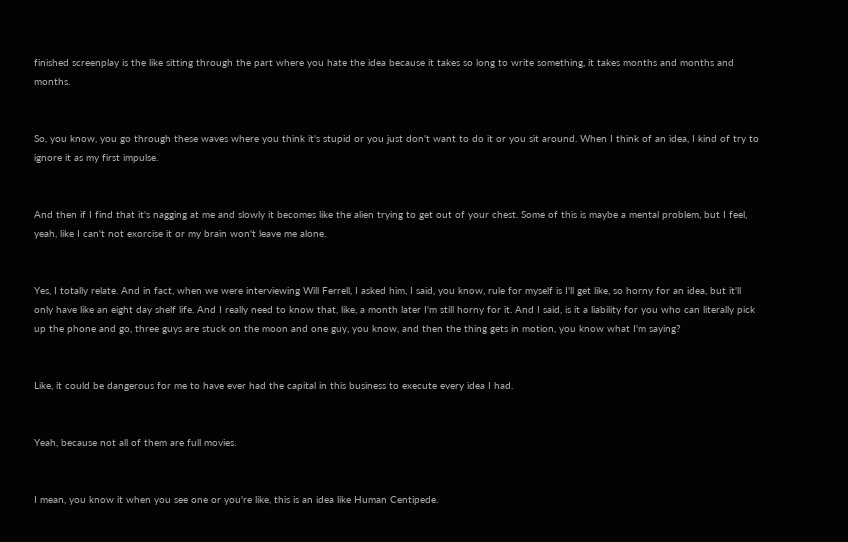finished screenplay is the like sitting through the part where you hate the idea because it takes so long to write something, it takes months and months and months.


So, you know, you go through these waves where you think it's stupid or you just don't want to do it or you sit around. When I think of an idea, I kind of try to ignore it as my first impulse.


And then if I find that it's nagging at me and slowly it becomes like the alien trying to get out of your chest. Some of this is maybe a mental problem, but I feel, yeah, like I can't not exorcise it or my brain won't leave me alone.


Yes, I totally relate. And in fact, when we were interviewing Will Ferrell, I asked him, I said, you know, rule for myself is I'll get like, so horny for an idea, but it'll only have like an eight day shelf life. And I really need to know that, like, a month later I'm still horny for it. And I said, is it a liability for you who can literally pick up the phone and go, three guys are stuck on the moon and one guy, you know, and then the thing gets in motion, you know what I'm saying?


Like, it could be dangerous for me to have ever had the capital in this business to execute every idea I had.


Yeah, because not all of them are full movies.


I mean, you know it when you see one or you're like, this is an idea like Human Centipede.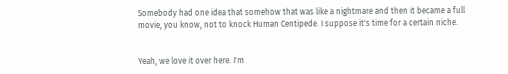Somebody had one idea that somehow that was like a nightmare and then it became a full movie, you know, not to knock Human Centipede. I suppose it's time for a certain niche.


Yeah, we love it over here. I'm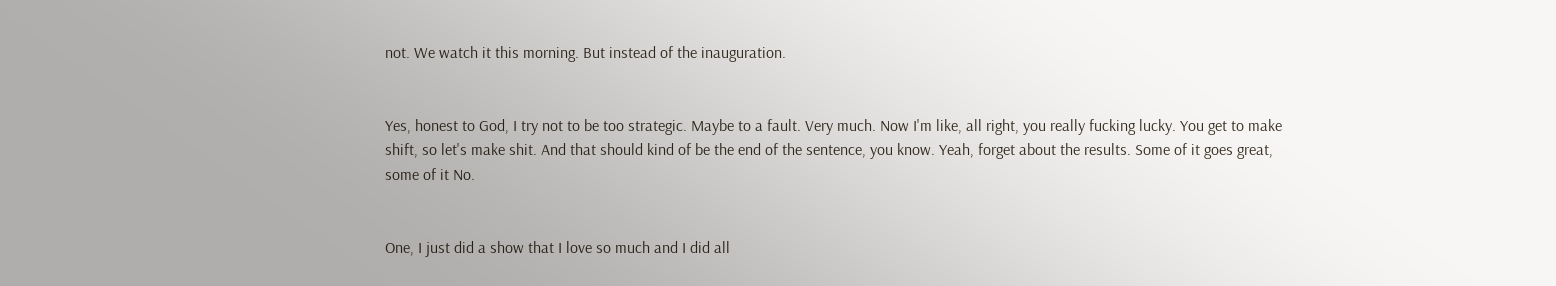not. We watch it this morning. But instead of the inauguration.


Yes, honest to God, I try not to be too strategic. Maybe to a fault. Very much. Now I'm like, all right, you really fucking lucky. You get to make shift, so let's make shit. And that should kind of be the end of the sentence, you know. Yeah, forget about the results. Some of it goes great, some of it No.


One, I just did a show that I love so much and I did all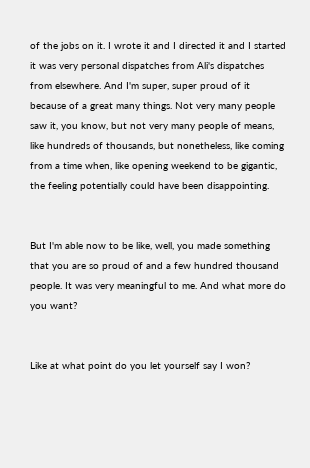of the jobs on it. I wrote it and I directed it and I started it was very personal dispatches from Ali's dispatches from elsewhere. And I'm super, super proud of it because of a great many things. Not very many people saw it, you know, but not very many people of means, like hundreds of thousands, but nonetheless, like coming from a time when, like opening weekend to be gigantic, the feeling potentially could have been disappointing.


But I'm able now to be like, well, you made something that you are so proud of and a few hundred thousand people. It was very meaningful to me. And what more do you want?


Like at what point do you let yourself say I won?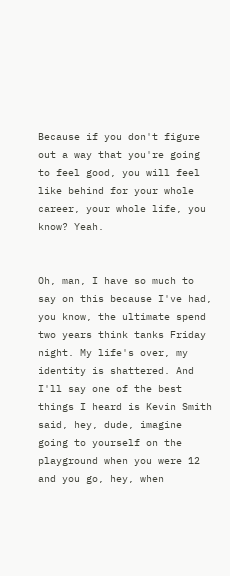Because if you don't figure out a way that you're going to feel good, you will feel like behind for your whole career, your whole life, you know? Yeah.


Oh, man, I have so much to say on this because I've had, you know, the ultimate spend two years think tanks Friday night. My life's over, my identity is shattered. And I'll say one of the best things I heard is Kevin Smith said, hey, dude, imagine going to yourself on the playground when you were 12 and you go, hey, when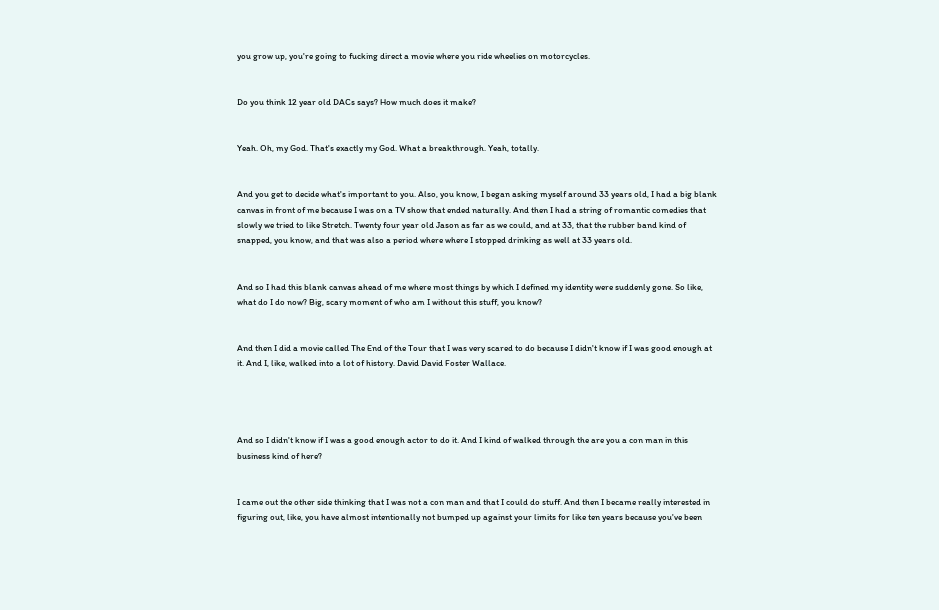you grow up, you're going to fucking direct a movie where you ride wheelies on motorcycles.


Do you think 12 year old DACs says? How much does it make?


Yeah. Oh, my God. That's exactly my God. What a breakthrough. Yeah, totally.


And you get to decide what's important to you. Also, you know, I began asking myself around 33 years old, I had a big blank canvas in front of me because I was on a TV show that ended naturally. And then I had a string of romantic comedies that slowly we tried to like Stretch. Twenty four year old Jason as far as we could, and at 33, that the rubber band kind of snapped, you know, and that was also a period where where I stopped drinking as well at 33 years old.


And so I had this blank canvas ahead of me where most things by which I defined my identity were suddenly gone. So like, what do I do now? Big, scary moment of who am I without this stuff, you know?


And then I did a movie called The End of the Tour that I was very scared to do because I didn't know if I was good enough at it. And I, like, walked into a lot of history. David David Foster Wallace.




And so I didn't know if I was a good enough actor to do it. And I kind of walked through the are you a con man in this business kind of here?


I came out the other side thinking that I was not a con man and that I could do stuff. And then I became really interested in figuring out, like, you have almost intentionally not bumped up against your limits for like ten years because you've been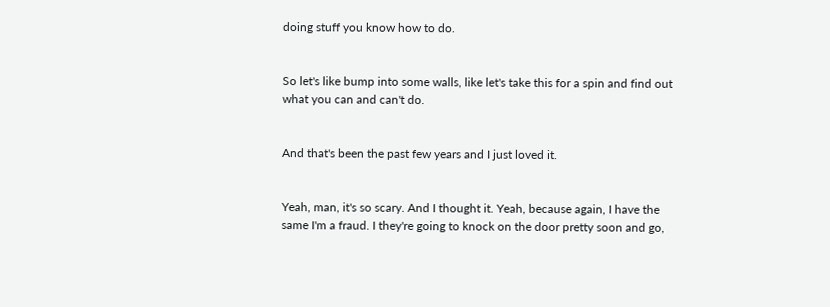doing stuff you know how to do.


So let's like bump into some walls, like let's take this for a spin and find out what you can and can't do.


And that's been the past few years and I just loved it.


Yeah, man, it's so scary. And I thought it. Yeah, because again, I have the same I'm a fraud. I they're going to knock on the door pretty soon and go,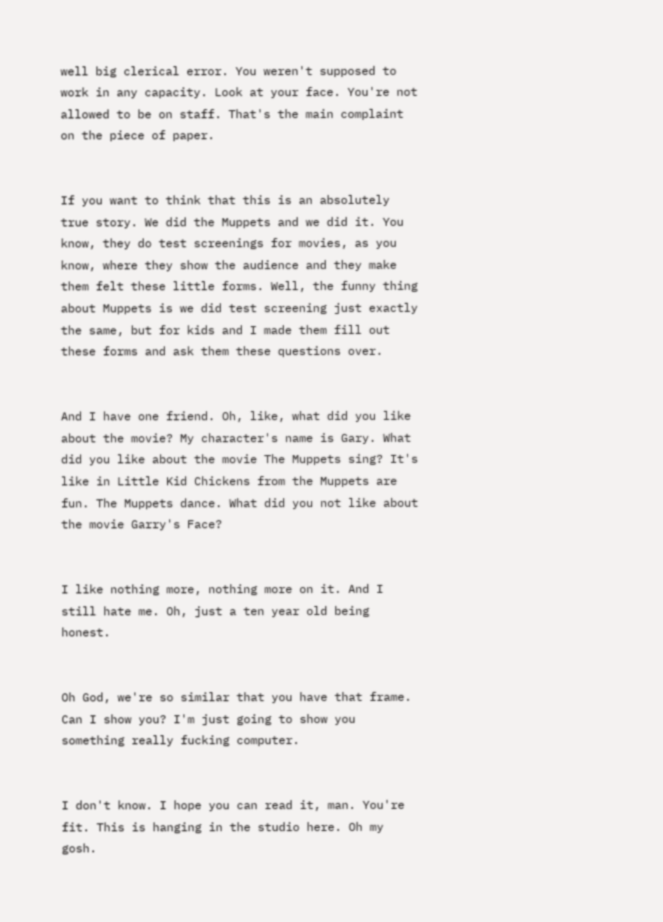well big clerical error. You weren't supposed to work in any capacity. Look at your face. You're not allowed to be on staff. That's the main complaint on the piece of paper.


If you want to think that this is an absolutely true story. We did the Muppets and we did it. You know, they do test screenings for movies, as you know, where they show the audience and they make them felt these little forms. Well, the funny thing about Muppets is we did test screening just exactly the same, but for kids and I made them fill out these forms and ask them these questions over.


And I have one friend. Oh, like, what did you like about the movie? My character's name is Gary. What did you like about the movie The Muppets sing? It's like in Little Kid Chickens from the Muppets are fun. The Muppets dance. What did you not like about the movie Garry's Face?


I like nothing more, nothing more on it. And I still hate me. Oh, just a ten year old being honest.


Oh God, we're so similar that you have that frame. Can I show you? I'm just going to show you something really fucking computer.


I don't know. I hope you can read it, man. You're fit. This is hanging in the studio here. Oh my gosh.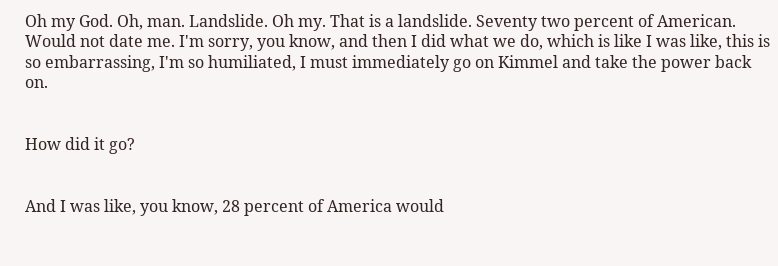Oh my God. Oh, man. Landslide. Oh my. That is a landslide. Seventy two percent of American. Would not date me. I'm sorry, you know, and then I did what we do, which is like I was like, this is so embarrassing, I'm so humiliated, I must immediately go on Kimmel and take the power back on.


How did it go?


And I was like, you know, 28 percent of America would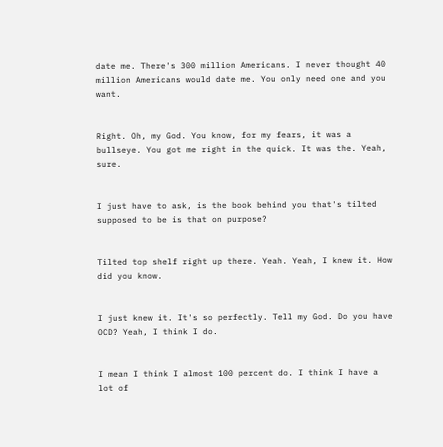date me. There's 300 million Americans. I never thought 40 million Americans would date me. You only need one and you want.


Right. Oh, my God. You know, for my fears, it was a bullseye. You got me right in the quick. It was the. Yeah, sure.


I just have to ask, is the book behind you that's tilted supposed to be is that on purpose?


Tilted top shelf right up there. Yeah. Yeah, I knew it. How did you know.


I just knew it. It's so perfectly. Tell my God. Do you have OCD? Yeah, I think I do.


I mean I think I almost 100 percent do. I think I have a lot of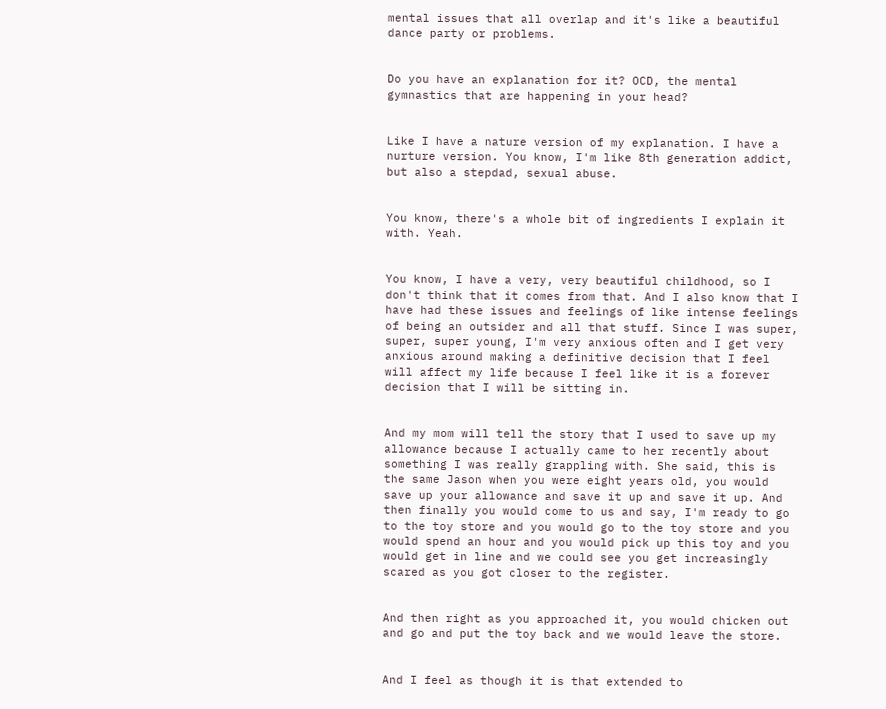mental issues that all overlap and it's like a beautiful dance party or problems.


Do you have an explanation for it? OCD, the mental gymnastics that are happening in your head?


Like I have a nature version of my explanation. I have a nurture version. You know, I'm like 8th generation addict, but also a stepdad, sexual abuse.


You know, there's a whole bit of ingredients I explain it with. Yeah.


You know, I have a very, very beautiful childhood, so I don't think that it comes from that. And I also know that I have had these issues and feelings of like intense feelings of being an outsider and all that stuff. Since I was super, super, super young, I'm very anxious often and I get very anxious around making a definitive decision that I feel will affect my life because I feel like it is a forever decision that I will be sitting in.


And my mom will tell the story that I used to save up my allowance because I actually came to her recently about something I was really grappling with. She said, this is the same Jason when you were eight years old, you would save up your allowance and save it up and save it up. And then finally you would come to us and say, I'm ready to go to the toy store and you would go to the toy store and you would spend an hour and you would pick up this toy and you would get in line and we could see you get increasingly scared as you got closer to the register.


And then right as you approached it, you would chicken out and go and put the toy back and we would leave the store.


And I feel as though it is that extended to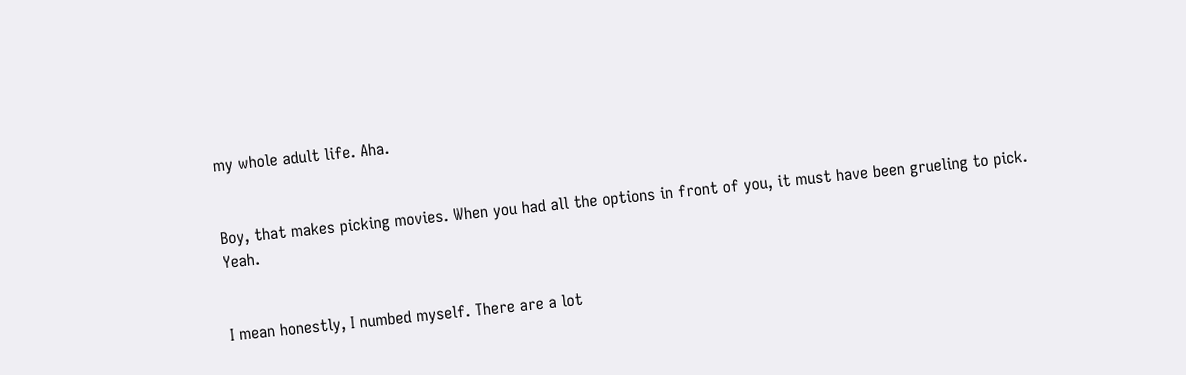my whole adult life. Aha.


Boy, that makes picking movies. When you had all the options in front of you, it must have been grueling to pick. Yeah.


I mean honestly, I numbed myself. There are a lot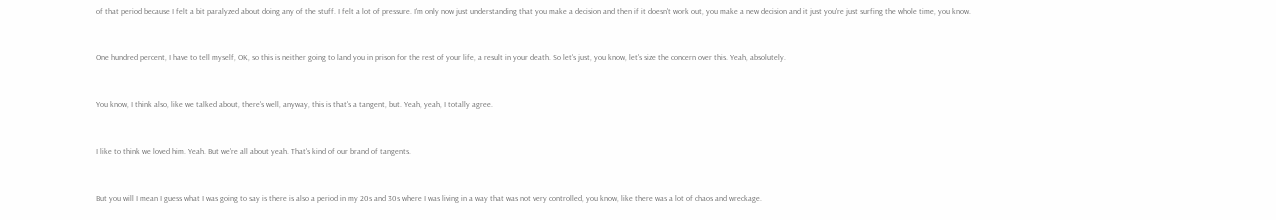of that period because I felt a bit paralyzed about doing any of the stuff. I felt a lot of pressure. I'm only now just understanding that you make a decision and then if it doesn't work out, you make a new decision and it just you're just surfing the whole time, you know.


One hundred percent, I have to tell myself, OK, so this is neither going to land you in prison for the rest of your life, a result in your death. So let's just, you know, let's size the concern over this. Yeah, absolutely.


You know, I think also, like we talked about, there's well, anyway, this is that's a tangent, but. Yeah, yeah, I totally agree.


I like to think we loved him. Yeah. But we're all about yeah. That's kind of our brand of tangents.


But you will I mean I guess what I was going to say is there is also a period in my 20s and 30s where I was living in a way that was not very controlled, you know, like there was a lot of chaos and wreckage.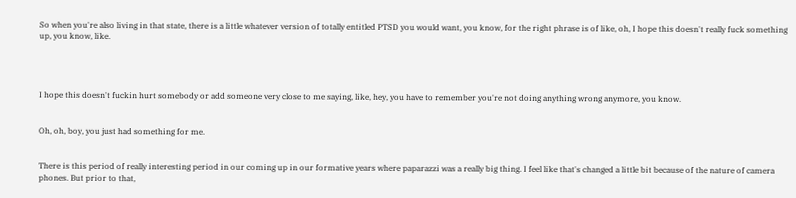So when you're also living in that state, there is a little whatever version of totally entitled PTSD you would want, you know, for the right phrase is of like, oh, I hope this doesn't really fuck something up, you know, like.




I hope this doesn't fuckin hurt somebody or add someone very close to me saying, like, hey, you have to remember you're not doing anything wrong anymore, you know.


Oh, oh, boy, you just had something for me.


There is this period of really interesting period in our coming up in our formative years where paparazzi was a really big thing. I feel like that's changed a little bit because of the nature of camera phones. But prior to that,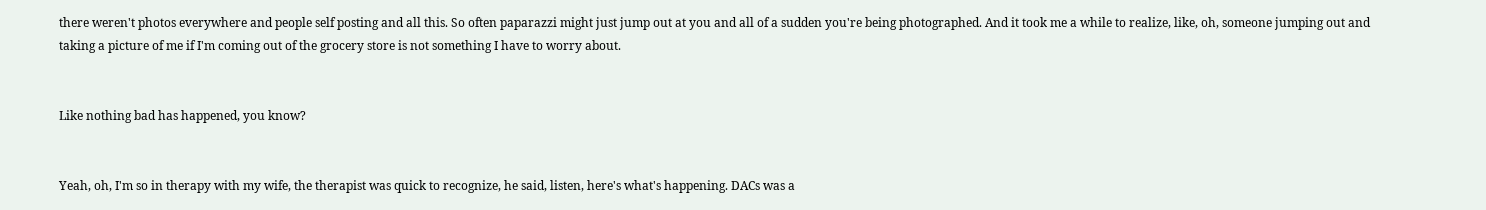there weren't photos everywhere and people self posting and all this. So often paparazzi might just jump out at you and all of a sudden you're being photographed. And it took me a while to realize, like, oh, someone jumping out and taking a picture of me if I'm coming out of the grocery store is not something I have to worry about.


Like nothing bad has happened, you know?


Yeah, oh, I'm so in therapy with my wife, the therapist was quick to recognize, he said, listen, here's what's happening. DACs was a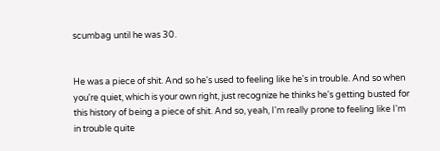scumbag until he was 30.


He was a piece of shit. And so he's used to feeling like he's in trouble. And so when you're quiet, which is your own right, just recognize he thinks he's getting busted for this history of being a piece of shit. And so, yeah, I'm really prone to feeling like I'm in trouble quite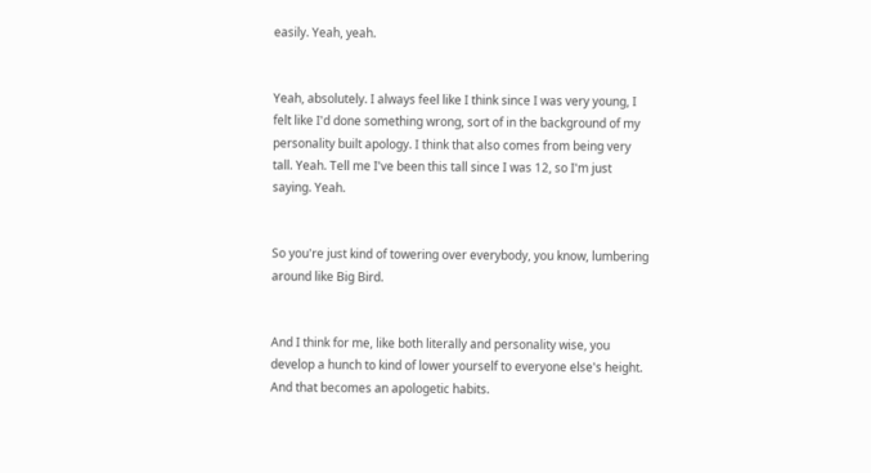easily. Yeah, yeah.


Yeah, absolutely. I always feel like I think since I was very young, I felt like I'd done something wrong, sort of in the background of my personality built apology. I think that also comes from being very tall. Yeah. Tell me I've been this tall since I was 12, so I'm just saying. Yeah.


So you're just kind of towering over everybody, you know, lumbering around like Big Bird.


And I think for me, like both literally and personality wise, you develop a hunch to kind of lower yourself to everyone else's height. And that becomes an apologetic habits.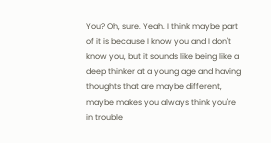You? Oh, sure. Yeah. I think maybe part of it is because I know you and I don't know you, but it sounds like being like a deep thinker at a young age and having thoughts that are maybe different, maybe makes you always think you're in trouble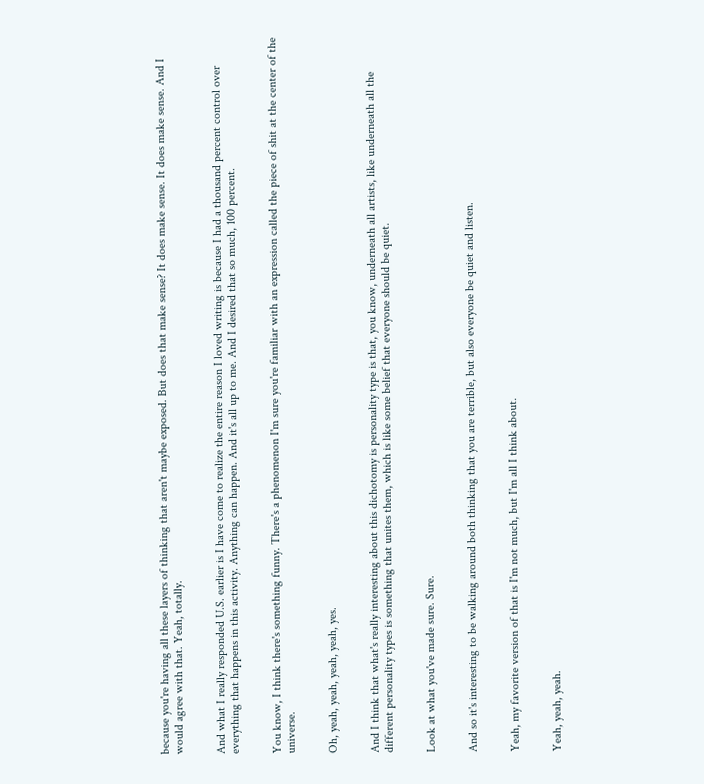because you're having all these layers of thinking that aren't maybe exposed. But does that make sense? It does make sense. It does make sense. And I would agree with that. Yeah, totally.


And what I really responded U.S. earlier is I have come to realize the entire reason I loved writing is because I had a thousand percent control over everything that happens in this activity. Anything can happen. And it's all up to me. And I desired that so much, 100 percent.


You know, I think there's something funny. There's a phenomenon I'm sure you're familiar with an expression called the piece of shit at the center of the universe.


Oh, yeah, yeah, yeah, yeah, yes.


And I think that what's really interesting about this dichotomy is personality type is that, you know, underneath all artists, like underneath all the different personality types is something that unites them, which is like some belief that everyone should be quiet.


Look at what you've made sure. Sure.


And so it's interesting to be walking around both thinking that you are terrible, but also everyone be quiet and listen.


Yeah, my favorite version of that is I'm not much, but I'm all I think about.


Yeah, yeah, yeah.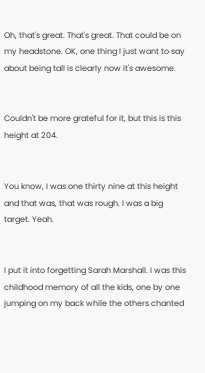Oh, that's great. That's great. That could be on my headstone. OK, one thing I just want to say about being tall is clearly now it's awesome.


Couldn't be more grateful for it, but this is this height at 204.


You know, I was one thirty nine at this height and that was, that was rough. I was a big target. Yeah.


I put it into forgetting Sarah Marshall. I was this childhood memory of all the kids, one by one jumping on my back while the others chanted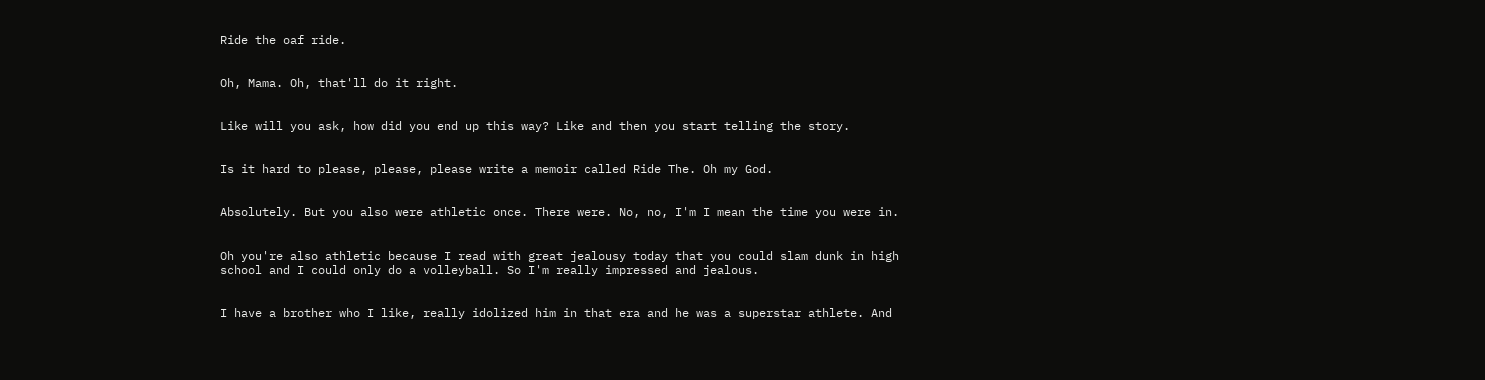Ride the oaf ride.


Oh, Mama. Oh, that'll do it right.


Like will you ask, how did you end up this way? Like and then you start telling the story.


Is it hard to please, please, please write a memoir called Ride The. Oh my God.


Absolutely. But you also were athletic once. There were. No, no, I'm I mean the time you were in.


Oh you're also athletic because I read with great jealousy today that you could slam dunk in high school and I could only do a volleyball. So I'm really impressed and jealous.


I have a brother who I like, really idolized him in that era and he was a superstar athlete. And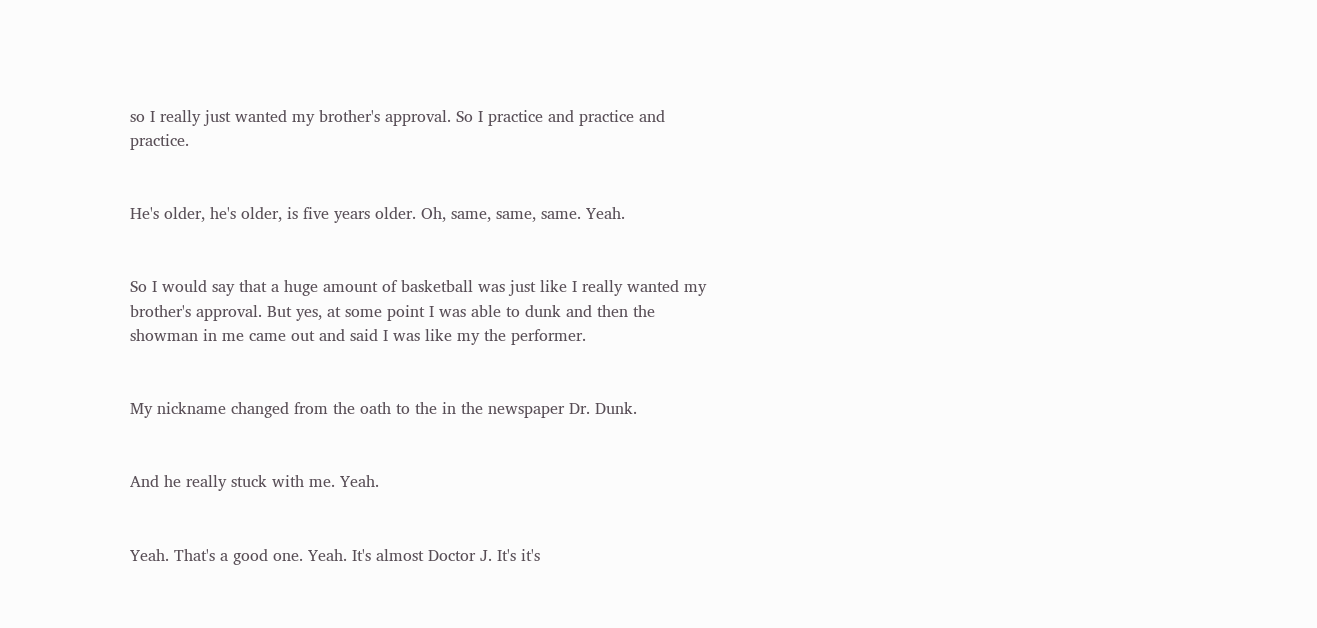so I really just wanted my brother's approval. So I practice and practice and practice.


He's older, he's older, is five years older. Oh, same, same, same. Yeah.


So I would say that a huge amount of basketball was just like I really wanted my brother's approval. But yes, at some point I was able to dunk and then the showman in me came out and said I was like my the performer.


My nickname changed from the oath to the in the newspaper Dr. Dunk.


And he really stuck with me. Yeah.


Yeah. That's a good one. Yeah. It's almost Doctor J. It's it's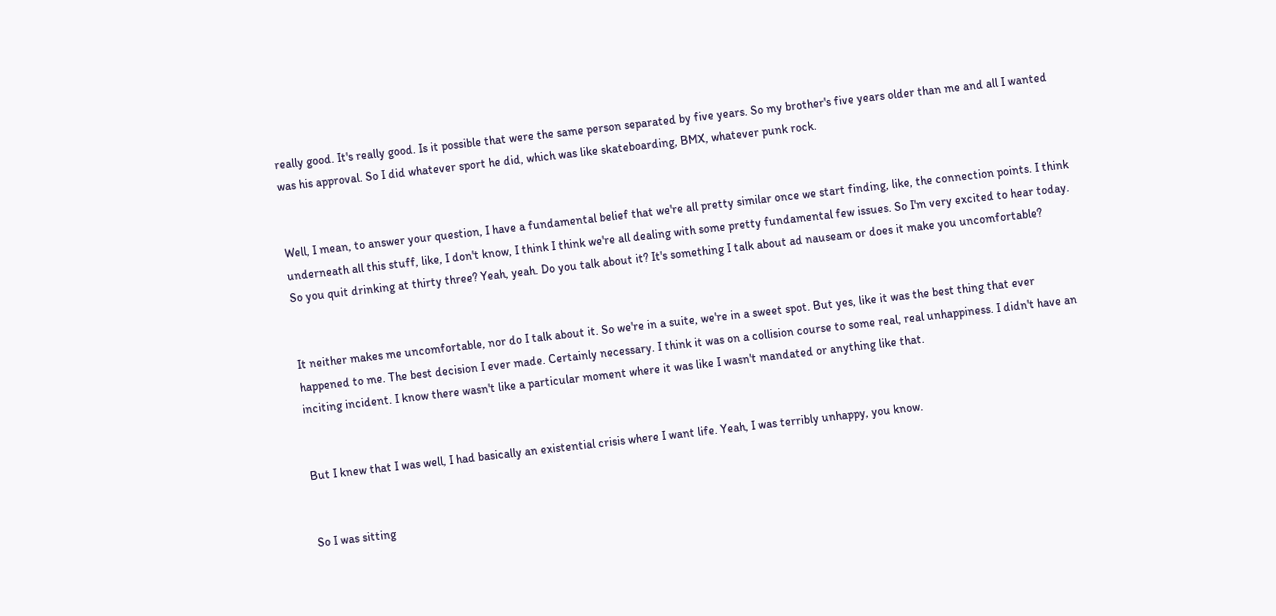really good. It's really good. Is it possible that were the same person separated by five years. So my brother's five years older than me and all I wanted was his approval. So I did whatever sport he did, which was like skateboarding, BMX, whatever punk rock.


Well, I mean, to answer your question, I have a fundamental belief that we're all pretty similar once we start finding, like, the connection points. I think underneath all this stuff, like, I don't know, I think I think we're all dealing with some pretty fundamental few issues. So I'm very excited to hear today. So you quit drinking at thirty three? Yeah, yeah. Do you talk about it? It's something I talk about ad nauseam or does it make you uncomfortable?


It neither makes me uncomfortable, nor do I talk about it. So we're in a suite, we're in a sweet spot. But yes, like it was the best thing that ever happened to me. The best decision I ever made. Certainly necessary. I think it was on a collision course to some real, real unhappiness. I didn't have an inciting incident. I know there wasn't like a particular moment where it was like I wasn't mandated or anything like that.


But I knew that I was well, I had basically an existential crisis where I want life. Yeah, I was terribly unhappy, you know.


So I was sitting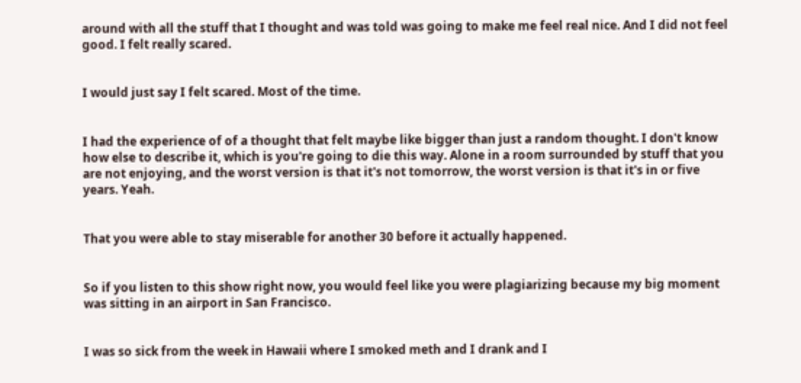around with all the stuff that I thought and was told was going to make me feel real nice. And I did not feel good. I felt really scared.


I would just say I felt scared. Most of the time.


I had the experience of of a thought that felt maybe like bigger than just a random thought. I don't know how else to describe it, which is you're going to die this way. Alone in a room surrounded by stuff that you are not enjoying, and the worst version is that it's not tomorrow, the worst version is that it's in or five years. Yeah.


That you were able to stay miserable for another 30 before it actually happened.


So if you listen to this show right now, you would feel like you were plagiarizing because my big moment was sitting in an airport in San Francisco.


I was so sick from the week in Hawaii where I smoked meth and I drank and I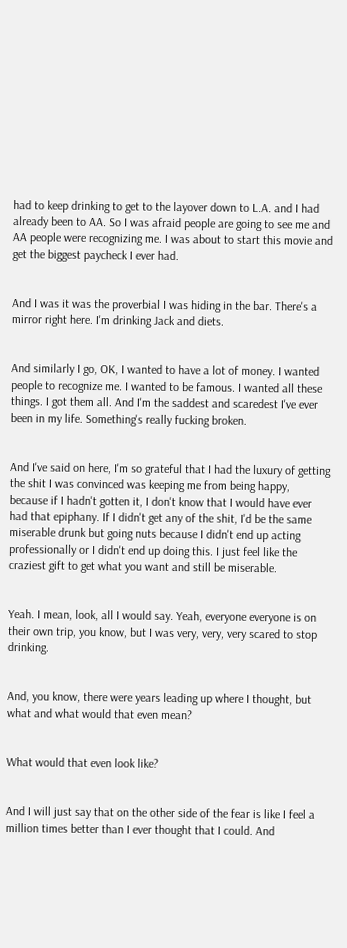had to keep drinking to get to the layover down to L.A. and I had already been to AA. So I was afraid people are going to see me and AA people were recognizing me. I was about to start this movie and get the biggest paycheck I ever had.


And I was it was the proverbial I was hiding in the bar. There's a mirror right here. I'm drinking Jack and diets.


And similarly I go, OK, I wanted to have a lot of money. I wanted people to recognize me. I wanted to be famous. I wanted all these things. I got them all. And I'm the saddest and scaredest I've ever been in my life. Something's really fucking broken.


And I've said on here, I'm so grateful that I had the luxury of getting the shit I was convinced was keeping me from being happy, because if I hadn't gotten it, I don't know that I would have ever had that epiphany. If I didn't get any of the shit, I'd be the same miserable drunk but going nuts because I didn't end up acting professionally or I didn't end up doing this. I just feel like the craziest gift to get what you want and still be miserable.


Yeah. I mean, look, all I would say. Yeah, everyone everyone is on their own trip, you know, but I was very, very, very scared to stop drinking.


And, you know, there were years leading up where I thought, but what and what would that even mean?


What would that even look like?


And I will just say that on the other side of the fear is like I feel a million times better than I ever thought that I could. And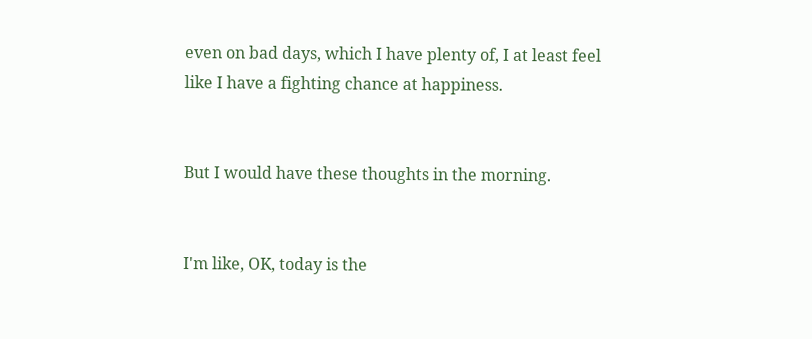even on bad days, which I have plenty of, I at least feel like I have a fighting chance at happiness.


But I would have these thoughts in the morning.


I'm like, OK, today is the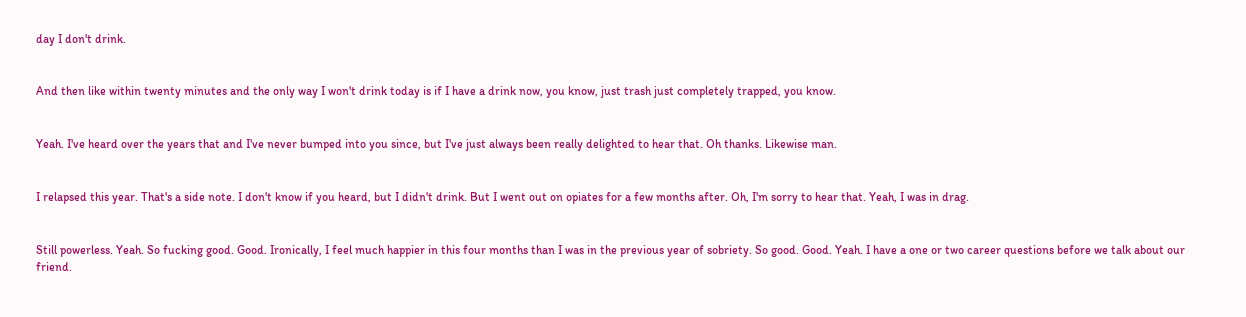day I don't drink.


And then like within twenty minutes and the only way I won't drink today is if I have a drink now, you know, just trash just completely trapped, you know.


Yeah. I've heard over the years that and I've never bumped into you since, but I've just always been really delighted to hear that. Oh thanks. Likewise man.


I relapsed this year. That's a side note. I don't know if you heard, but I didn't drink. But I went out on opiates for a few months after. Oh, I'm sorry to hear that. Yeah, I was in drag.


Still powerless. Yeah. So fucking good. Good. Ironically, I feel much happier in this four months than I was in the previous year of sobriety. So good. Good. Yeah. I have a one or two career questions before we talk about our friend.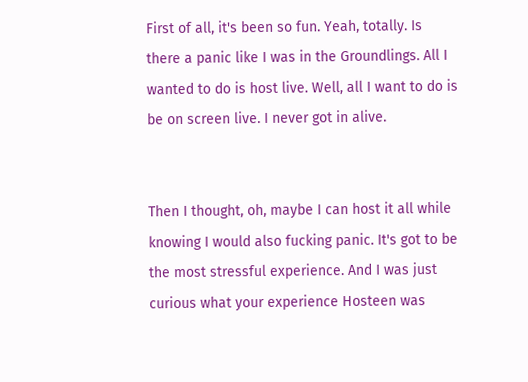First of all, it's been so fun. Yeah, totally. Is there a panic like I was in the Groundlings. All I wanted to do is host live. Well, all I want to do is be on screen live. I never got in alive.


Then I thought, oh, maybe I can host it all while knowing I would also fucking panic. It's got to be the most stressful experience. And I was just curious what your experience Hosteen was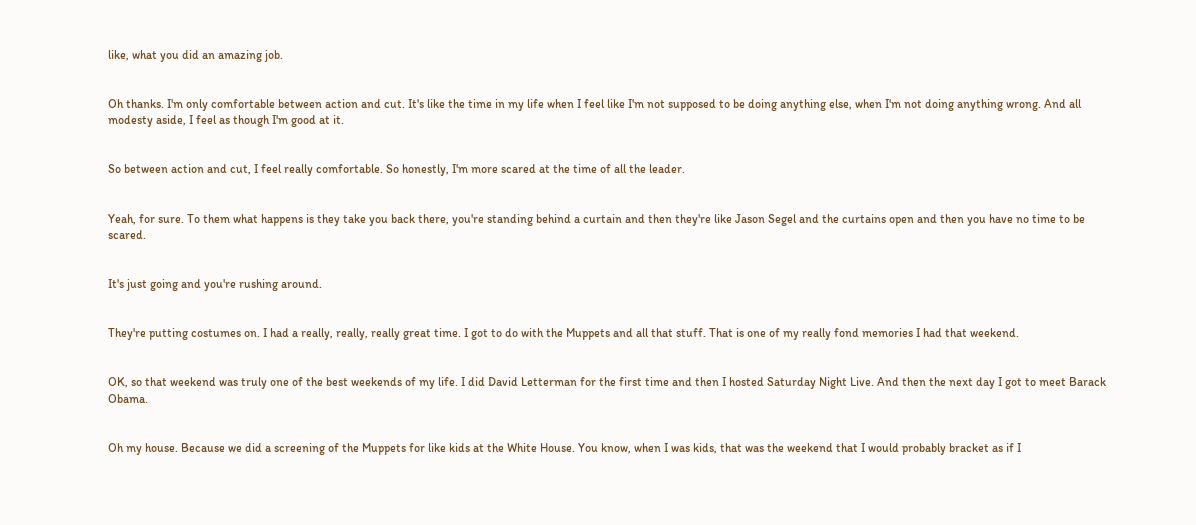like, what you did an amazing job.


Oh thanks. I'm only comfortable between action and cut. It's like the time in my life when I feel like I'm not supposed to be doing anything else, when I'm not doing anything wrong. And all modesty aside, I feel as though I'm good at it.


So between action and cut, I feel really comfortable. So honestly, I'm more scared at the time of all the leader.


Yeah, for sure. To them what happens is they take you back there, you're standing behind a curtain and then they're like Jason Segel and the curtains open and then you have no time to be scared.


It's just going and you're rushing around.


They're putting costumes on. I had a really, really, really great time. I got to do with the Muppets and all that stuff. That is one of my really fond memories I had that weekend.


OK, so that weekend was truly one of the best weekends of my life. I did David Letterman for the first time and then I hosted Saturday Night Live. And then the next day I got to meet Barack Obama.


Oh my house. Because we did a screening of the Muppets for like kids at the White House. You know, when I was kids, that was the weekend that I would probably bracket as if I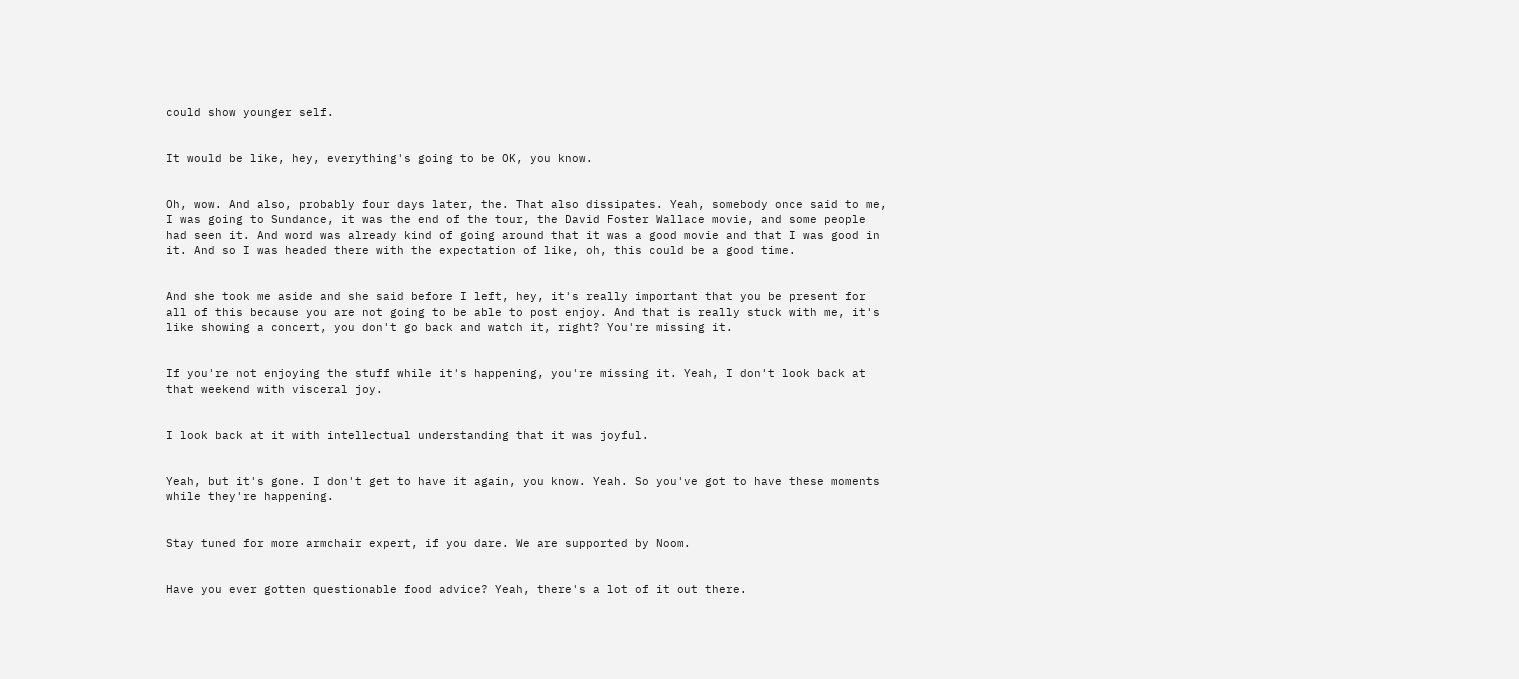could show younger self.


It would be like, hey, everything's going to be OK, you know.


Oh, wow. And also, probably four days later, the. That also dissipates. Yeah, somebody once said to me, I was going to Sundance, it was the end of the tour, the David Foster Wallace movie, and some people had seen it. And word was already kind of going around that it was a good movie and that I was good in it. And so I was headed there with the expectation of like, oh, this could be a good time.


And she took me aside and she said before I left, hey, it's really important that you be present for all of this because you are not going to be able to post enjoy. And that is really stuck with me, it's like showing a concert, you don't go back and watch it, right? You're missing it.


If you're not enjoying the stuff while it's happening, you're missing it. Yeah, I don't look back at that weekend with visceral joy.


I look back at it with intellectual understanding that it was joyful.


Yeah, but it's gone. I don't get to have it again, you know. Yeah. So you've got to have these moments while they're happening.


Stay tuned for more armchair expert, if you dare. We are supported by Noom.


Have you ever gotten questionable food advice? Yeah, there's a lot of it out there.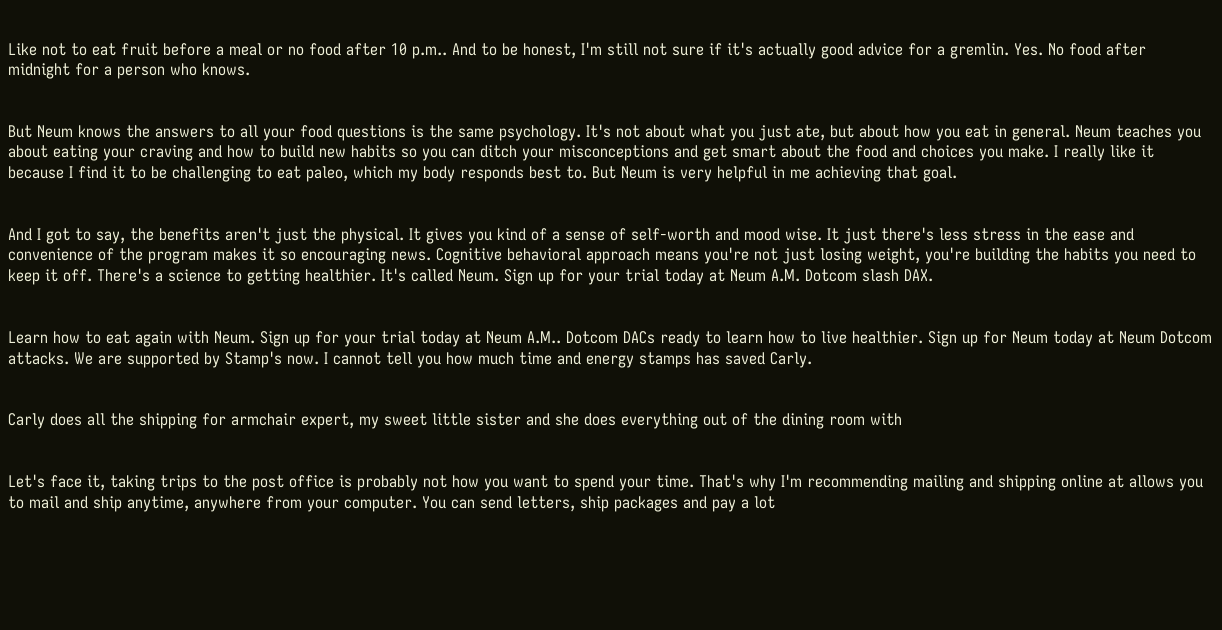Like not to eat fruit before a meal or no food after 10 p.m.. And to be honest, I'm still not sure if it's actually good advice for a gremlin. Yes. No food after midnight for a person who knows.


But Neum knows the answers to all your food questions is the same psychology. It's not about what you just ate, but about how you eat in general. Neum teaches you about eating your craving and how to build new habits so you can ditch your misconceptions and get smart about the food and choices you make. I really like it because I find it to be challenging to eat paleo, which my body responds best to. But Neum is very helpful in me achieving that goal.


And I got to say, the benefits aren't just the physical. It gives you kind of a sense of self-worth and mood wise. It just there's less stress in the ease and convenience of the program makes it so encouraging news. Cognitive behavioral approach means you're not just losing weight, you're building the habits you need to keep it off. There's a science to getting healthier. It's called Neum. Sign up for your trial today at Neum A.M. Dotcom slash DAX.


Learn how to eat again with Neum. Sign up for your trial today at Neum A.M.. Dotcom DACs ready to learn how to live healthier. Sign up for Neum today at Neum Dotcom attacks. We are supported by Stamp's now. I cannot tell you how much time and energy stamps has saved Carly.


Carly does all the shipping for armchair expert, my sweet little sister and she does everything out of the dining room with


Let's face it, taking trips to the post office is probably not how you want to spend your time. That's why I'm recommending mailing and shipping online at allows you to mail and ship anytime, anywhere from your computer. You can send letters, ship packages and pay a lot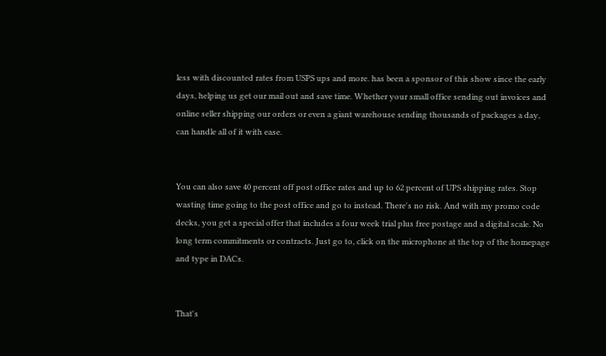less with discounted rates from USPS ups and more. has been a sponsor of this show since the early days, helping us get our mail out and save time. Whether your small office sending out invoices and online seller shipping our orders or even a giant warehouse sending thousands of packages a day, can handle all of it with ease.


You can also save 40 percent off post office rates and up to 62 percent of UPS shipping rates. Stop wasting time going to the post office and go to instead. There's no risk. And with my promo code decks, you get a special offer that includes a four week trial plus free postage and a digital scale. No long term commitments or contracts. Just go to, click on the microphone at the top of the homepage and type in DACs.


That's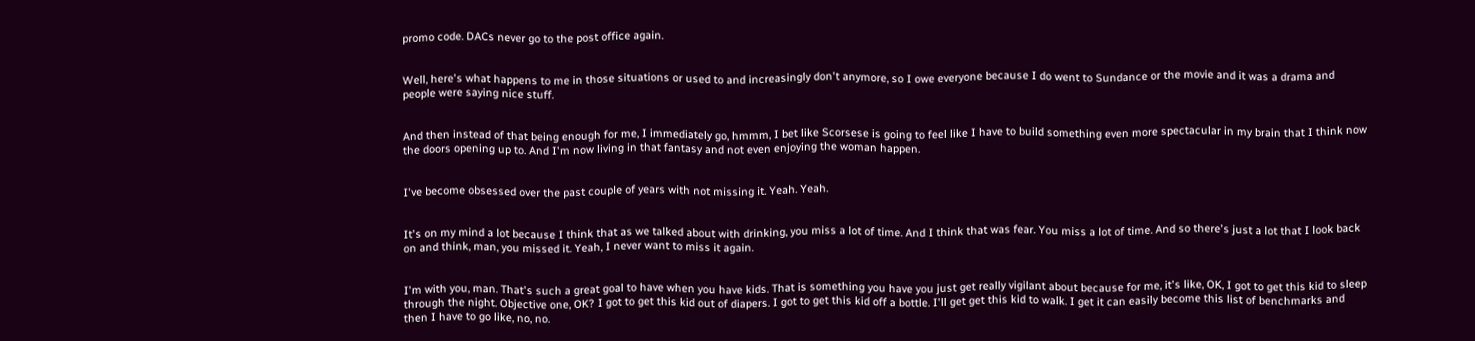promo code. DACs never go to the post office again.


Well, here's what happens to me in those situations or used to and increasingly don't anymore, so I owe everyone because I do went to Sundance or the movie and it was a drama and people were saying nice stuff.


And then instead of that being enough for me, I immediately go, hmmm, I bet like Scorsese is going to feel like I have to build something even more spectacular in my brain that I think now the doors opening up to. And I'm now living in that fantasy and not even enjoying the woman happen.


I've become obsessed over the past couple of years with not missing it. Yeah. Yeah.


It's on my mind a lot because I think that as we talked about with drinking, you miss a lot of time. And I think that was fear. You miss a lot of time. And so there's just a lot that I look back on and think, man, you missed it. Yeah, I never want to miss it again.


I'm with you, man. That's such a great goal to have when you have kids. That is something you have you just get really vigilant about because for me, it's like, OK, I got to get this kid to sleep through the night. Objective one, OK? I got to get this kid out of diapers. I got to get this kid off a bottle. I'll get get this kid to walk. I get it can easily become this list of benchmarks and then I have to go like, no, no.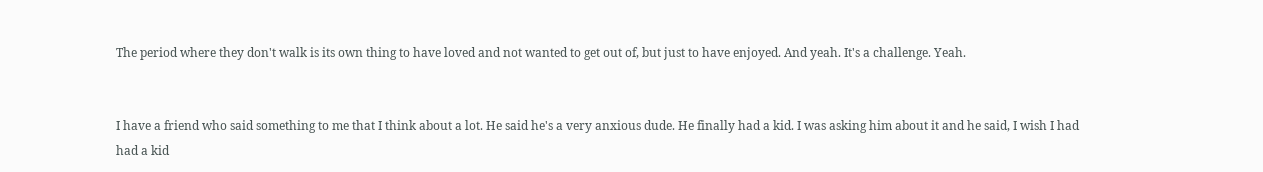The period where they don't walk is its own thing to have loved and not wanted to get out of, but just to have enjoyed. And yeah. It's a challenge. Yeah.


I have a friend who said something to me that I think about a lot. He said he's a very anxious dude. He finally had a kid. I was asking him about it and he said, I wish I had had a kid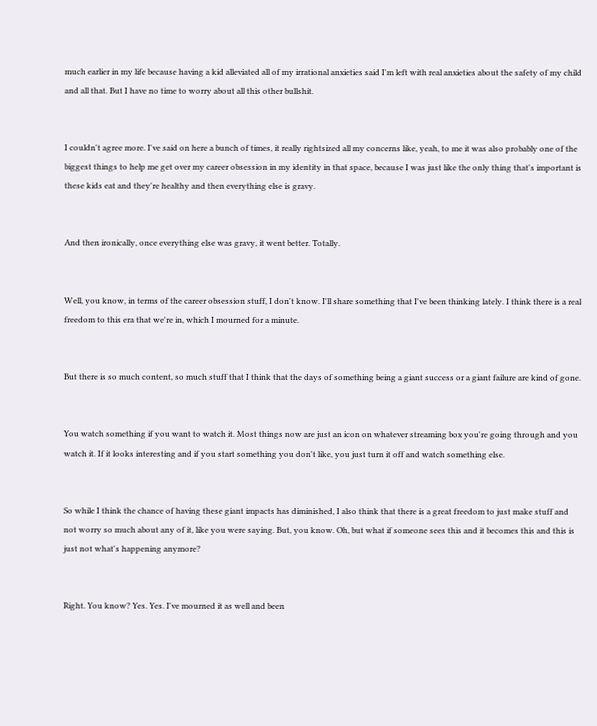much earlier in my life because having a kid alleviated all of my irrational anxieties said I'm left with real anxieties about the safety of my child and all that. But I have no time to worry about all this other bullshit.


I couldn't agree more. I've said on here a bunch of times, it really rightsized all my concerns like, yeah, to me it was also probably one of the biggest things to help me get over my career obsession in my identity in that space, because I was just like the only thing that's important is these kids eat and they're healthy and then everything else is gravy.


And then ironically, once everything else was gravy, it went better. Totally.


Well, you know, in terms of the career obsession stuff, I don't know. I'll share something that I've been thinking lately. I think there is a real freedom to this era that we're in, which I mourned for a minute.


But there is so much content, so much stuff that I think that the days of something being a giant success or a giant failure are kind of gone.


You watch something if you want to watch it. Most things now are just an icon on whatever streaming box you're going through and you watch it. If it looks interesting and if you start something you don't like, you just turn it off and watch something else.


So while I think the chance of having these giant impacts has diminished, I also think that there is a great freedom to just make stuff and not worry so much about any of it, like you were saying. But, you know. Oh, but what if someone sees this and it becomes this and this is just not what's happening anymore?


Right. You know? Yes. Yes. I've mourned it as well and been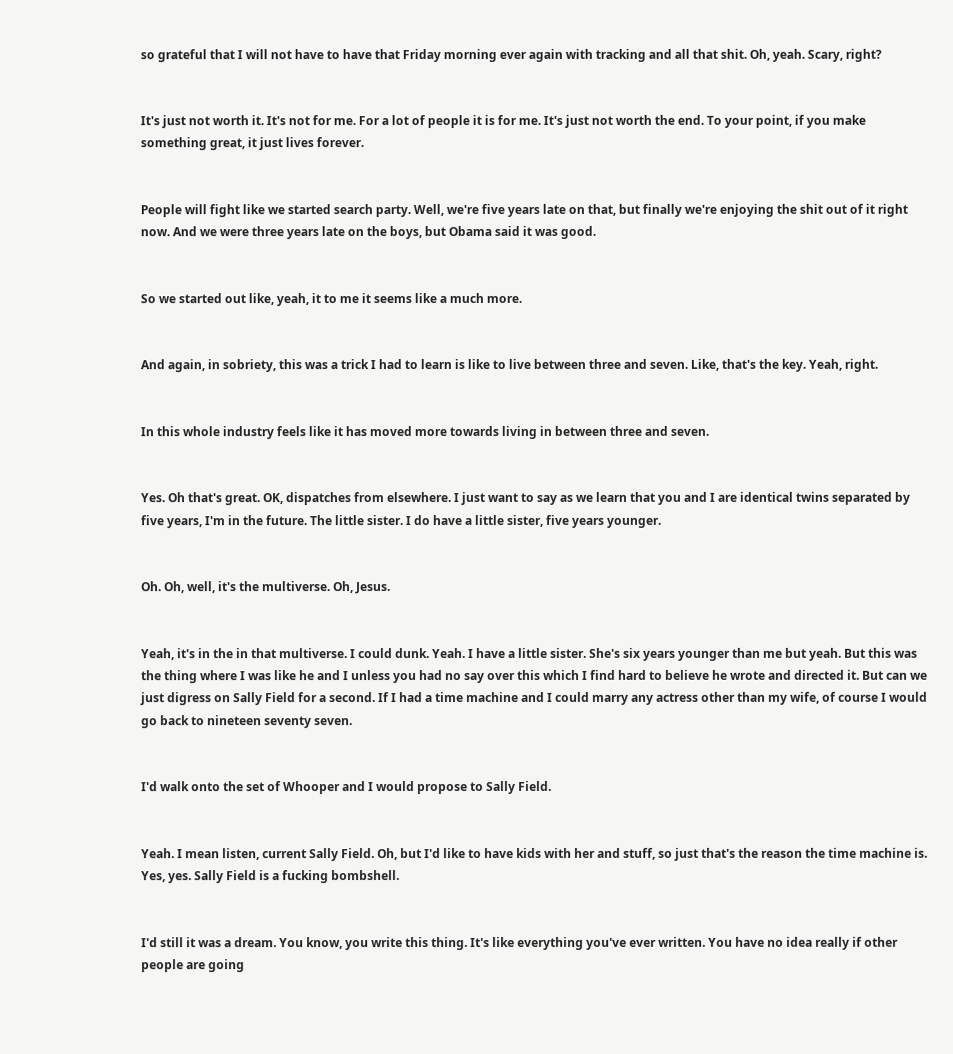so grateful that I will not have to have that Friday morning ever again with tracking and all that shit. Oh, yeah. Scary, right?


It's just not worth it. It's not for me. For a lot of people it is for me. It's just not worth the end. To your point, if you make something great, it just lives forever.


People will fight like we started search party. Well, we're five years late on that, but finally we're enjoying the shit out of it right now. And we were three years late on the boys, but Obama said it was good.


So we started out like, yeah, it to me it seems like a much more.


And again, in sobriety, this was a trick I had to learn is like to live between three and seven. Like, that's the key. Yeah, right.


In this whole industry feels like it has moved more towards living in between three and seven.


Yes. Oh that's great. OK, dispatches from elsewhere. I just want to say as we learn that you and I are identical twins separated by five years, I'm in the future. The little sister. I do have a little sister, five years younger.


Oh. Oh, well, it's the multiverse. Oh, Jesus.


Yeah, it's in the in that multiverse. I could dunk. Yeah. I have a little sister. She's six years younger than me but yeah. But this was the thing where I was like he and I unless you had no say over this which I find hard to believe he wrote and directed it. But can we just digress on Sally Field for a second. If I had a time machine and I could marry any actress other than my wife, of course I would go back to nineteen seventy seven.


I'd walk onto the set of Whooper and I would propose to Sally Field.


Yeah. I mean listen, current Sally Field. Oh, but I'd like to have kids with her and stuff, so just that's the reason the time machine is. Yes, yes. Sally Field is a fucking bombshell.


I'd still it was a dream. You know, you write this thing. It's like everything you've ever written. You have no idea really if other people are going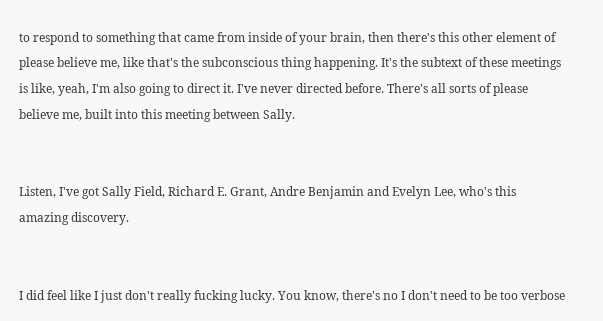to respond to something that came from inside of your brain, then there's this other element of please believe me, like that's the subconscious thing happening. It's the subtext of these meetings is like, yeah, I'm also going to direct it. I've never directed before. There's all sorts of please believe me, built into this meeting between Sally.


Listen, I've got Sally Field, Richard E. Grant, Andre Benjamin and Evelyn Lee, who's this amazing discovery.


I did feel like I just don't really fucking lucky. You know, there's no I don't need to be too verbose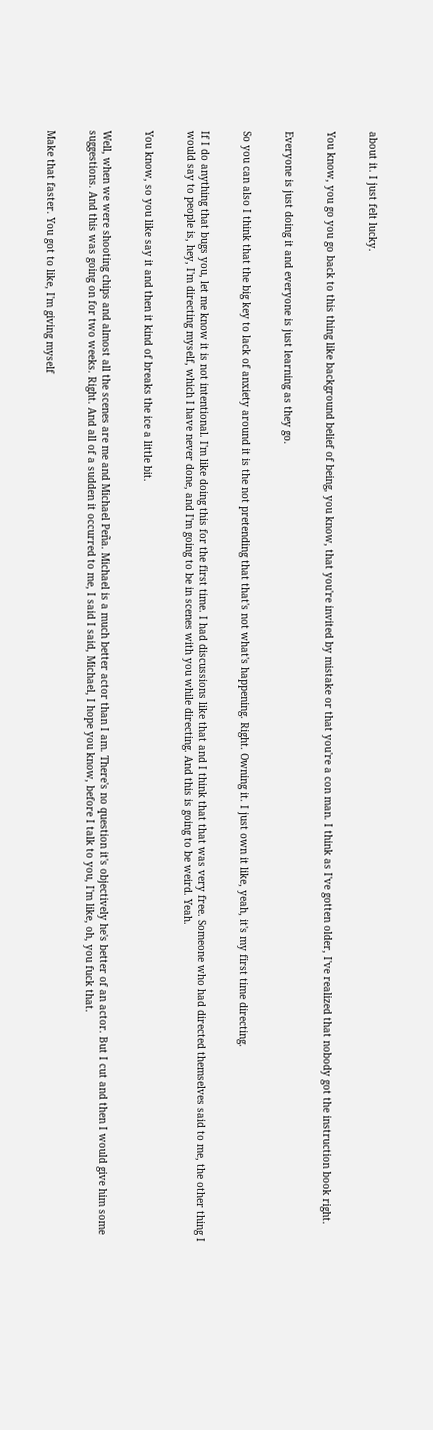about it. I just felt lucky.


You know, you go you go back to this thing like background belief of being, you know, that you're invited by mistake or that you're a con man. I think as I've gotten older, I've realized that nobody got the instruction book right.


Everyone is just doing it and everyone is just learning as they go.


So you can also I think that the big key to lack of anxiety around it is the not pretending that that's not what's happening. Right. Owning it. I just own it like, yeah, it's my first time directing.


If I do anything that bugs you, let me know it is not intentional. I'm like doing this for the first time. I had discussions like that and I think that that was very free. Someone who had directed themselves said to me, the other thing I would say to people is, hey, I'm directing myself, which I have never done, and I'm going to be in scenes with you while directing. And this is going to be weird. Yeah.


You know, so you like say it and then it kind of breaks the ice a little bit.


Well, when we were shooting chips and almost all the scenes are me and Michael Peña. Michael is a much better actor than I am. There's no question it's objectively he's better of an actor. But I cut and then I would give him some suggestions. And this was going on for two weeks. Right. And all of a sudden it occurred to me, I said I said, Michael, I hope you know, before I talk to you, I'm like, oh, you fuck that.


Make that faster. You got to like, I'm giving myself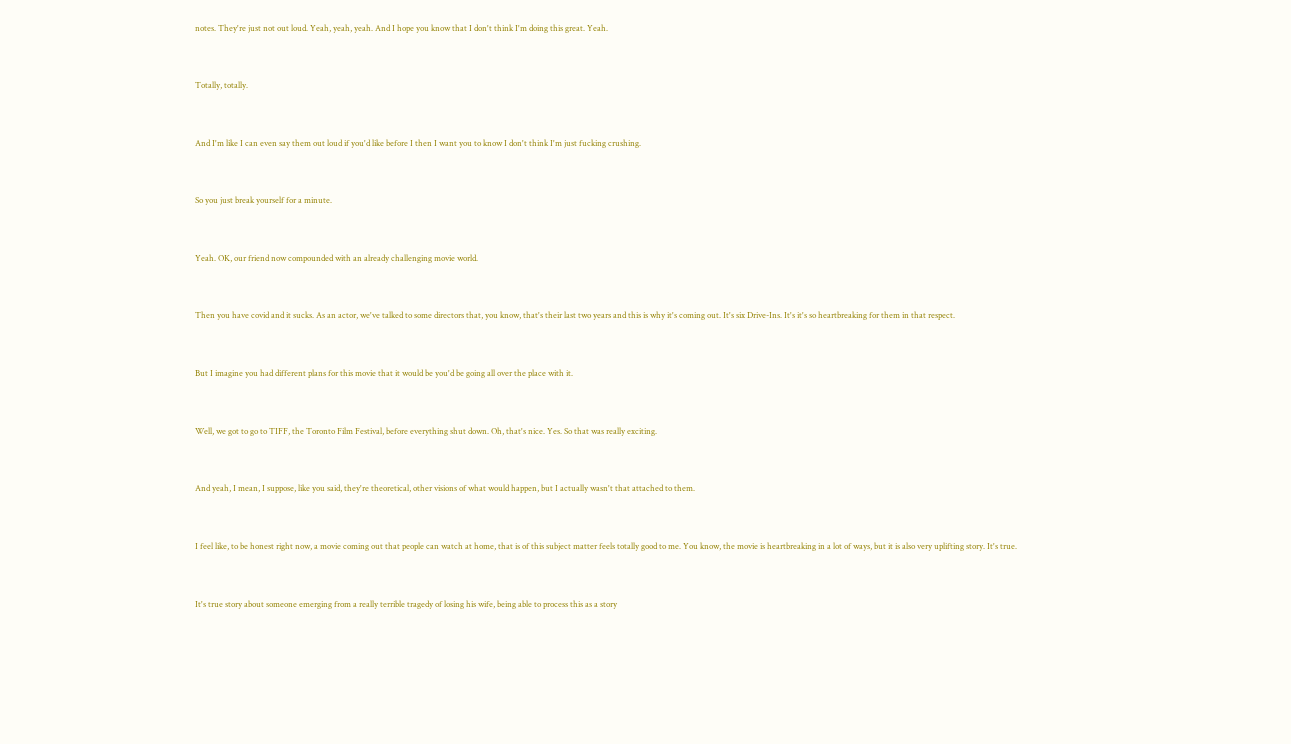notes. They're just not out loud. Yeah, yeah, yeah. And I hope you know that I don't think I'm doing this great. Yeah.


Totally, totally.


And I'm like I can even say them out loud if you'd like before I then I want you to know I don't think I'm just fucking crushing.


So you just break yourself for a minute.


Yeah. OK, our friend now compounded with an already challenging movie world.


Then you have covid and it sucks. As an actor, we've talked to some directors that, you know, that's their last two years and this is why it's coming out. It's six Drive-Ins. It's it's so heartbreaking for them in that respect.


But I imagine you had different plans for this movie that it would be you'd be going all over the place with it.


Well, we got to go to TIFF, the Toronto Film Festival, before everything shut down. Oh, that's nice. Yes. So that was really exciting.


And yeah, I mean, I suppose, like you said, they're theoretical, other visions of what would happen, but I actually wasn't that attached to them.


I feel like, to be honest right now, a movie coming out that people can watch at home, that is of this subject matter feels totally good to me. You know, the movie is heartbreaking in a lot of ways, but it is also very uplifting story. It's true.


It's true story about someone emerging from a really terrible tragedy of losing his wife, being able to process this as a story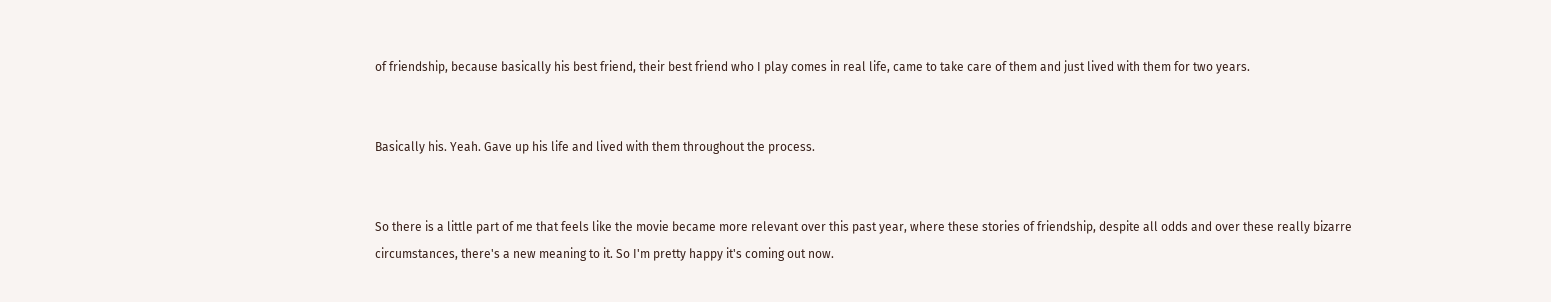of friendship, because basically his best friend, their best friend who I play comes in real life, came to take care of them and just lived with them for two years.


Basically his. Yeah. Gave up his life and lived with them throughout the process.


So there is a little part of me that feels like the movie became more relevant over this past year, where these stories of friendship, despite all odds and over these really bizarre circumstances, there's a new meaning to it. So I'm pretty happy it's coming out now.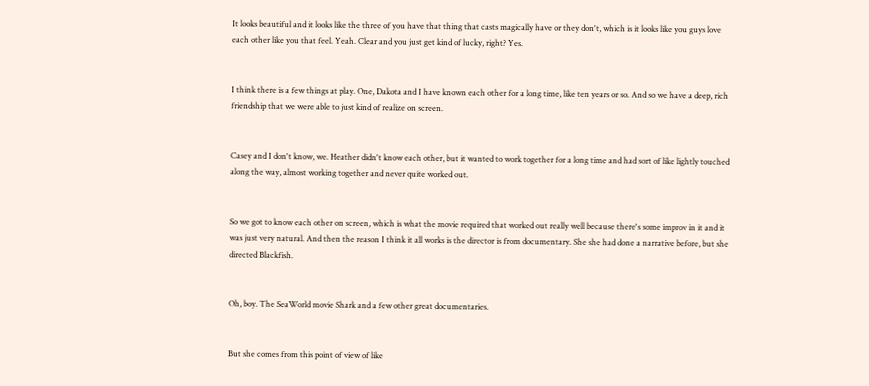It looks beautiful and it looks like the three of you have that thing that casts magically have or they don't, which is it looks like you guys love each other like you that feel. Yeah. Clear and you just get kind of lucky, right? Yes.


I think there is a few things at play. One, Dakota and I have known each other for a long time, like ten years or so. And so we have a deep, rich friendship that we were able to just kind of realize on screen.


Casey and I don't know, we. Heather didn't know each other, but it wanted to work together for a long time and had sort of like lightly touched along the way, almost working together and never quite worked out.


So we got to know each other on screen, which is what the movie required that worked out really well because there's some improv in it and it was just very natural. And then the reason I think it all works is the director is from documentary. She she had done a narrative before, but she directed Blackfish.


Oh, boy. The SeaWorld movie Shark and a few other great documentaries.


But she comes from this point of view of like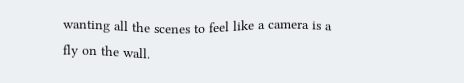wanting all the scenes to feel like a camera is a fly on the wall.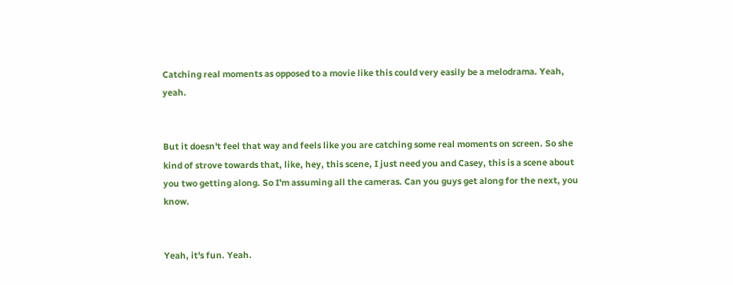Catching real moments as opposed to a movie like this could very easily be a melodrama. Yeah, yeah.


But it doesn't feel that way and feels like you are catching some real moments on screen. So she kind of strove towards that, like, hey, this scene, I just need you and Casey, this is a scene about you two getting along. So I'm assuming all the cameras. Can you guys get along for the next, you know.


Yeah, it's fun. Yeah.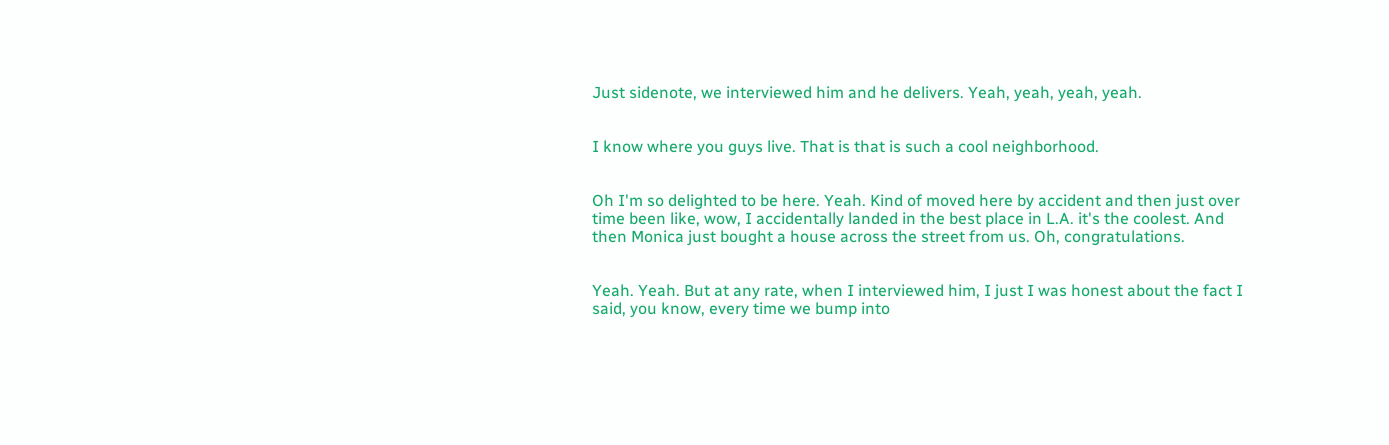Just sidenote, we interviewed him and he delivers. Yeah, yeah, yeah, yeah.


I know where you guys live. That is that is such a cool neighborhood.


Oh I'm so delighted to be here. Yeah. Kind of moved here by accident and then just over time been like, wow, I accidentally landed in the best place in L.A. it's the coolest. And then Monica just bought a house across the street from us. Oh, congratulations.


Yeah. Yeah. But at any rate, when I interviewed him, I just I was honest about the fact I said, you know, every time we bump into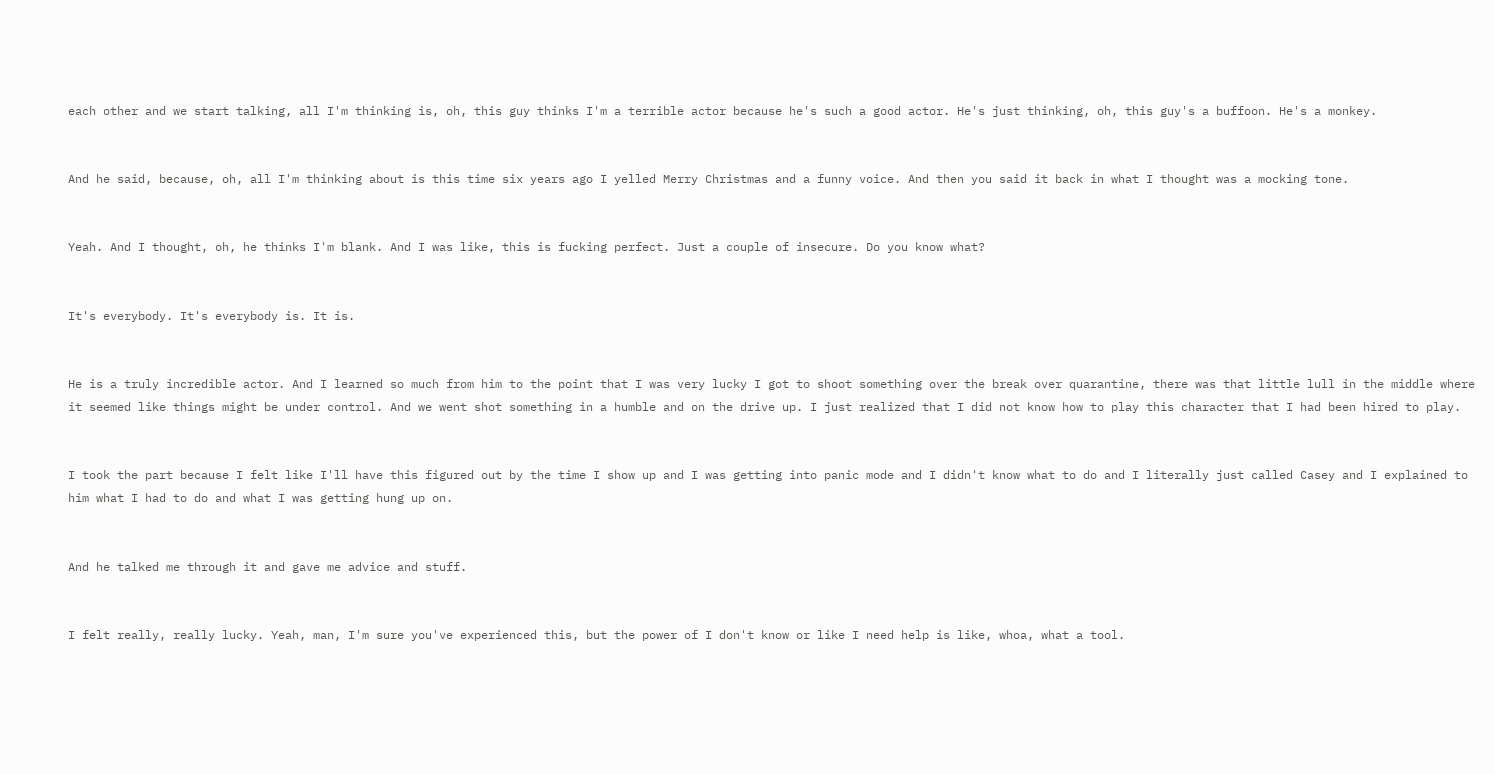each other and we start talking, all I'm thinking is, oh, this guy thinks I'm a terrible actor because he's such a good actor. He's just thinking, oh, this guy's a buffoon. He's a monkey.


And he said, because, oh, all I'm thinking about is this time six years ago I yelled Merry Christmas and a funny voice. And then you said it back in what I thought was a mocking tone.


Yeah. And I thought, oh, he thinks I'm blank. And I was like, this is fucking perfect. Just a couple of insecure. Do you know what?


It's everybody. It's everybody is. It is.


He is a truly incredible actor. And I learned so much from him to the point that I was very lucky I got to shoot something over the break over quarantine, there was that little lull in the middle where it seemed like things might be under control. And we went shot something in a humble and on the drive up. I just realized that I did not know how to play this character that I had been hired to play.


I took the part because I felt like I'll have this figured out by the time I show up and I was getting into panic mode and I didn't know what to do and I literally just called Casey and I explained to him what I had to do and what I was getting hung up on.


And he talked me through it and gave me advice and stuff.


I felt really, really lucky. Yeah, man, I'm sure you've experienced this, but the power of I don't know or like I need help is like, whoa, what a tool.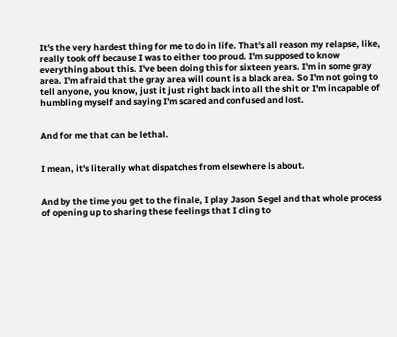It's the very hardest thing for me to do in life. That's all reason my relapse, like, really took off because I was to either too proud. I'm supposed to know everything about this. I've been doing this for sixteen years. I'm in some gray area. I'm afraid that the gray area will count is a black area. So I'm not going to tell anyone, you know, just it just right back into all the shit or I'm incapable of humbling myself and saying I'm scared and confused and lost.


And for me that can be lethal.


I mean, it's literally what dispatches from elsewhere is about.


And by the time you get to the finale, I play Jason Segel and that whole process of opening up to sharing these feelings that I cling to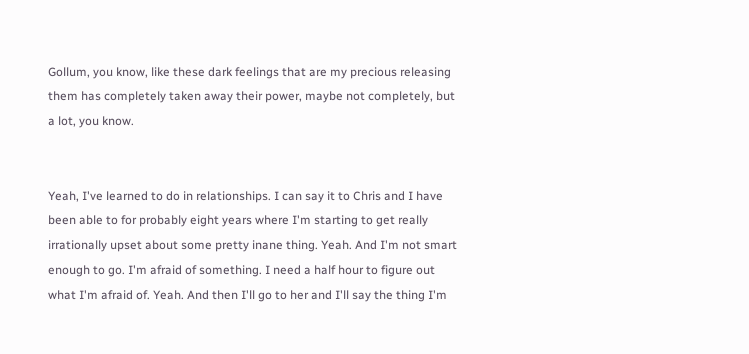Gollum, you know, like these dark feelings that are my precious releasing them has completely taken away their power, maybe not completely, but a lot, you know.


Yeah, I've learned to do in relationships. I can say it to Chris and I have been able to for probably eight years where I'm starting to get really irrationally upset about some pretty inane thing. Yeah. And I'm not smart enough to go. I'm afraid of something. I need a half hour to figure out what I'm afraid of. Yeah. And then I'll go to her and I'll say the thing I'm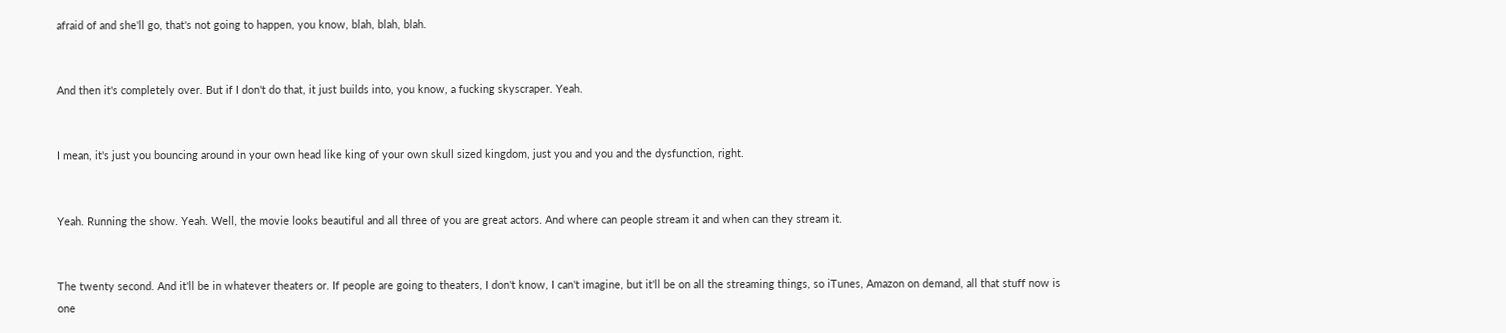afraid of and she'll go, that's not going to happen, you know, blah, blah, blah.


And then it's completely over. But if I don't do that, it just builds into, you know, a fucking skyscraper. Yeah.


I mean, it's just you bouncing around in your own head like king of your own skull sized kingdom, just you and you and the dysfunction, right.


Yeah. Running the show. Yeah. Well, the movie looks beautiful and all three of you are great actors. And where can people stream it and when can they stream it.


The twenty second. And it'll be in whatever theaters or. If people are going to theaters, I don't know, I can't imagine, but it'll be on all the streaming things, so iTunes, Amazon on demand, all that stuff now is one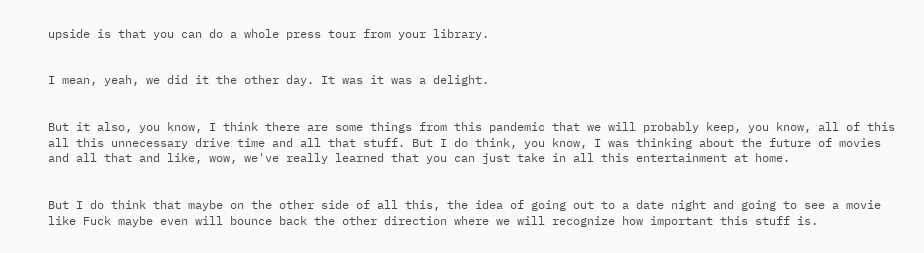upside is that you can do a whole press tour from your library.


I mean, yeah, we did it the other day. It was it was a delight.


But it also, you know, I think there are some things from this pandemic that we will probably keep, you know, all of this all this unnecessary drive time and all that stuff. But I do think, you know, I was thinking about the future of movies and all that and like, wow, we've really learned that you can just take in all this entertainment at home.


But I do think that maybe on the other side of all this, the idea of going out to a date night and going to see a movie like Fuck maybe even will bounce back the other direction where we will recognize how important this stuff is.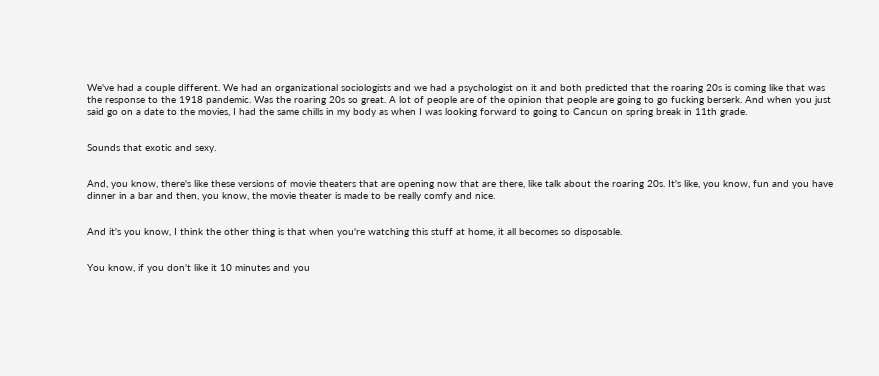We've had a couple different. We had an organizational sociologists and we had a psychologist on it and both predicted that the roaring 20s is coming like that was the response to the 1918 pandemic. Was the roaring 20s so great. A lot of people are of the opinion that people are going to go fucking berserk. And when you just said go on a date to the movies, I had the same chills in my body as when I was looking forward to going to Cancun on spring break in 11th grade.


Sounds that exotic and sexy.


And, you know, there's like these versions of movie theaters that are opening now that are there, like talk about the roaring 20s. It's like, you know, fun and you have dinner in a bar and then, you know, the movie theater is made to be really comfy and nice.


And it's you know, I think the other thing is that when you're watching this stuff at home, it all becomes so disposable.


You know, if you don't like it 10 minutes and you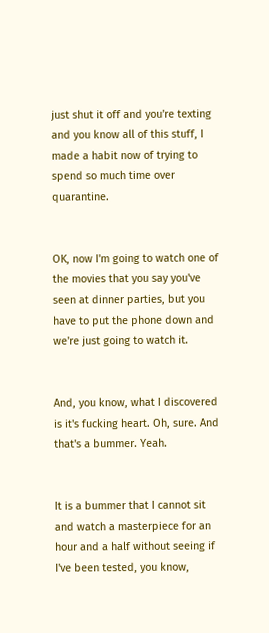just shut it off and you're texting and you know all of this stuff, I made a habit now of trying to spend so much time over quarantine.


OK, now I'm going to watch one of the movies that you say you've seen at dinner parties, but you have to put the phone down and we're just going to watch it.


And, you know, what I discovered is it's fucking heart. Oh, sure. And that's a bummer. Yeah.


It is a bummer that I cannot sit and watch a masterpiece for an hour and a half without seeing if I've been tested, you know,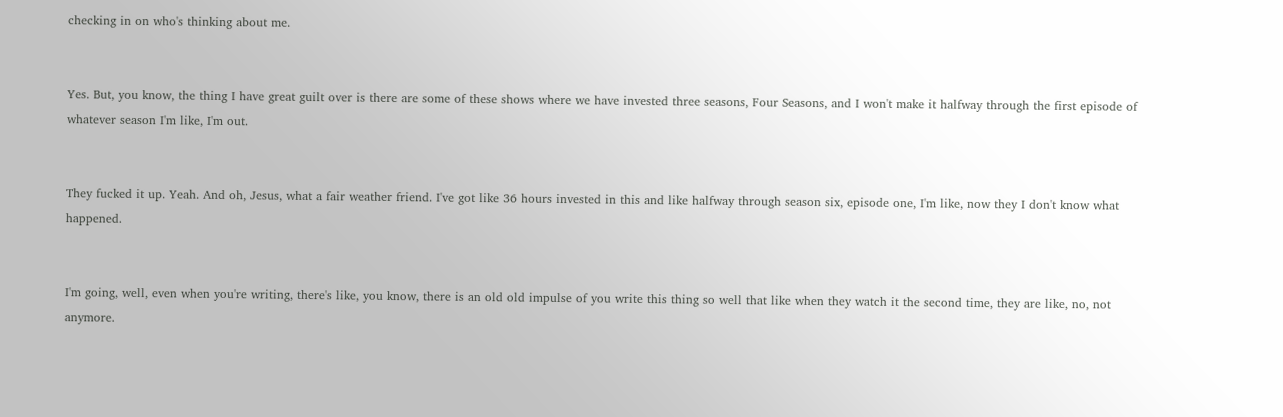checking in on who's thinking about me.


Yes. But, you know, the thing I have great guilt over is there are some of these shows where we have invested three seasons, Four Seasons, and I won't make it halfway through the first episode of whatever season I'm like, I'm out.


They fucked it up. Yeah. And oh, Jesus, what a fair weather friend. I've got like 36 hours invested in this and like halfway through season six, episode one, I'm like, now they I don't know what happened.


I'm going, well, even when you're writing, there's like, you know, there is an old old impulse of you write this thing so well that like when they watch it the second time, they are like, no, not anymore.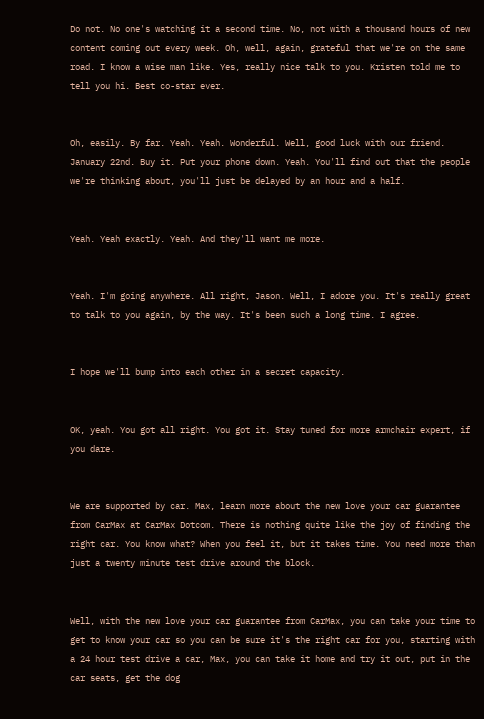Do not. No one's watching it a second time. No, not with a thousand hours of new content coming out every week. Oh, well, again, grateful that we're on the same road. I know a wise man like. Yes, really nice talk to you. Kristen told me to tell you hi. Best co-star ever.


Oh, easily. By far. Yeah. Yeah. Wonderful. Well, good luck with our friend. January 22nd. Buy it. Put your phone down. Yeah. You'll find out that the people we're thinking about, you'll just be delayed by an hour and a half.


Yeah. Yeah exactly. Yeah. And they'll want me more.


Yeah. I'm going anywhere. All right, Jason. Well, I adore you. It's really great to talk to you again, by the way. It's been such a long time. I agree.


I hope we'll bump into each other in a secret capacity.


OK, yeah. You got all right. You got it. Stay tuned for more armchair expert, if you dare.


We are supported by car. Max, learn more about the new love your car guarantee from CarMax at CarMax Dotcom. There is nothing quite like the joy of finding the right car. You know what? When you feel it, but it takes time. You need more than just a twenty minute test drive around the block.


Well, with the new love your car guarantee from CarMax, you can take your time to get to know your car so you can be sure it's the right car for you, starting with a 24 hour test drive a car, Max, you can take it home and try it out, put in the car seats, get the dog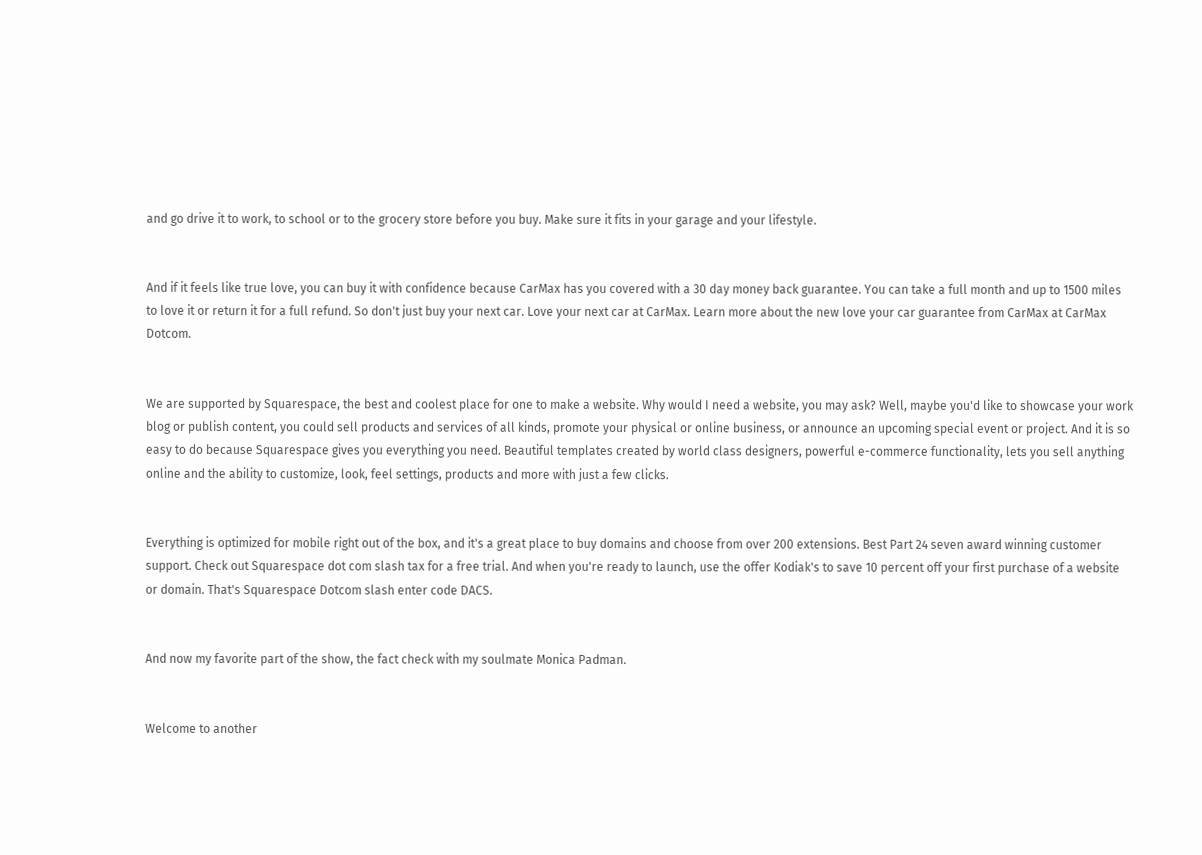and go drive it to work, to school or to the grocery store before you buy. Make sure it fits in your garage and your lifestyle.


And if it feels like true love, you can buy it with confidence because CarMax has you covered with a 30 day money back guarantee. You can take a full month and up to 1500 miles to love it or return it for a full refund. So don't just buy your next car. Love your next car at CarMax. Learn more about the new love your car guarantee from CarMax at CarMax Dotcom.


We are supported by Squarespace, the best and coolest place for one to make a website. Why would I need a website, you may ask? Well, maybe you'd like to showcase your work blog or publish content, you could sell products and services of all kinds, promote your physical or online business, or announce an upcoming special event or project. And it is so easy to do because Squarespace gives you everything you need. Beautiful templates created by world class designers, powerful e-commerce functionality, lets you sell anything online and the ability to customize, look, feel settings, products and more with just a few clicks.


Everything is optimized for mobile right out of the box, and it's a great place to buy domains and choose from over 200 extensions. Best Part 24 seven award winning customer support. Check out Squarespace dot com slash tax for a free trial. And when you're ready to launch, use the offer Kodiak's to save 10 percent off your first purchase of a website or domain. That's Squarespace Dotcom slash enter code DACS.


And now my favorite part of the show, the fact check with my soulmate Monica Padman.


Welcome to another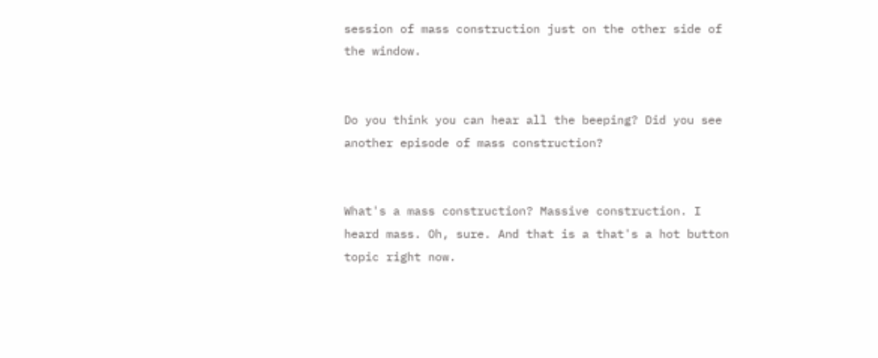session of mass construction just on the other side of the window.


Do you think you can hear all the beeping? Did you see another episode of mass construction?


What's a mass construction? Massive construction. I heard mass. Oh, sure. And that is a that's a hot button topic right now.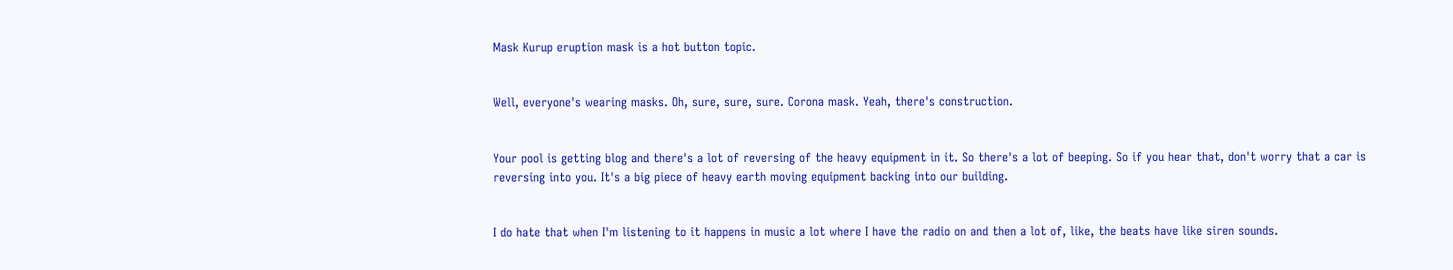Mask Kurup eruption mask is a hot button topic.


Well, everyone's wearing masks. Oh, sure, sure, sure. Corona mask. Yeah, there's construction.


Your pool is getting blog and there's a lot of reversing of the heavy equipment in it. So there's a lot of beeping. So if you hear that, don't worry that a car is reversing into you. It's a big piece of heavy earth moving equipment backing into our building.


I do hate that when I'm listening to it happens in music a lot where I have the radio on and then a lot of, like, the beats have like siren sounds.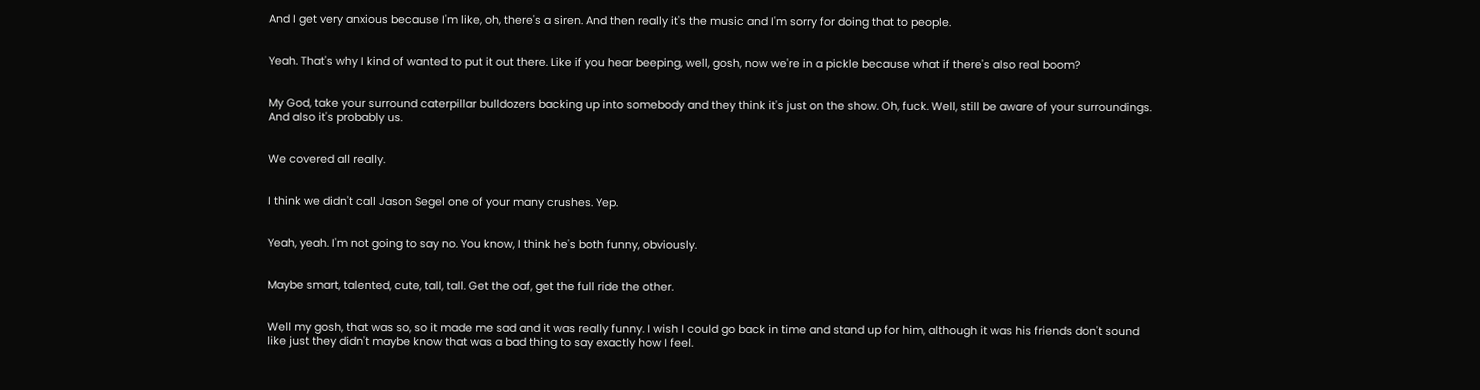And I get very anxious because I'm like, oh, there's a siren. And then really it's the music and I'm sorry for doing that to people.


Yeah. That's why I kind of wanted to put it out there. Like if you hear beeping, well, gosh, now we're in a pickle because what if there's also real boom?


My God, take your surround caterpillar bulldozers backing up into somebody and they think it's just on the show. Oh, fuck. Well, still be aware of your surroundings. And also it's probably us.


We covered all really.


I think we didn't call Jason Segel one of your many crushes. Yep.


Yeah, yeah. I'm not going to say no. You know, I think he's both funny, obviously.


Maybe smart, talented, cute, tall, tall. Get the oaf, get the full ride the other.


Well my gosh, that was so, so it made me sad and it was really funny. I wish I could go back in time and stand up for him, although it was his friends don't sound like just they didn't maybe know that was a bad thing to say exactly how I feel.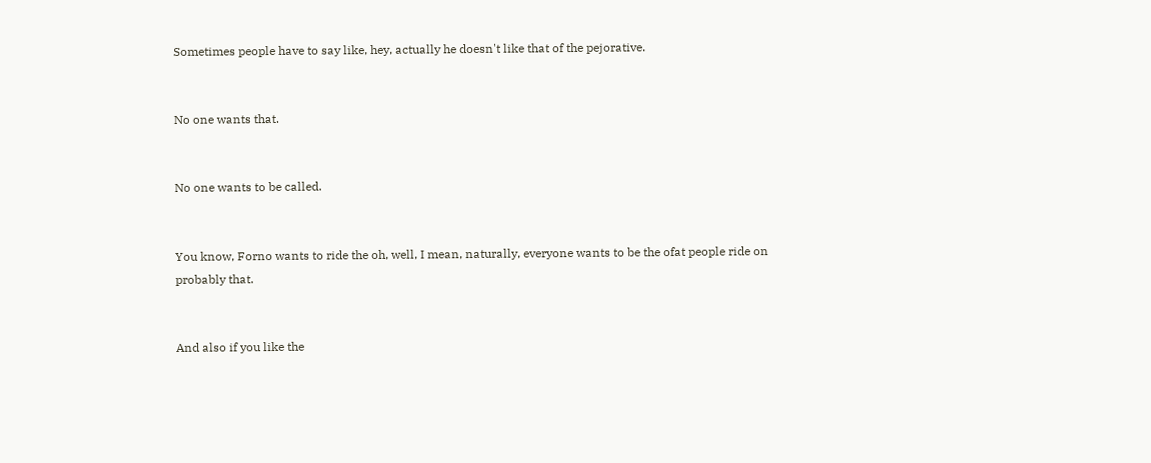Sometimes people have to say like, hey, actually he doesn't like that of the pejorative.


No one wants that.


No one wants to be called.


You know, Forno wants to ride the oh, well, I mean, naturally, everyone wants to be the ofat people ride on probably that.


And also if you like the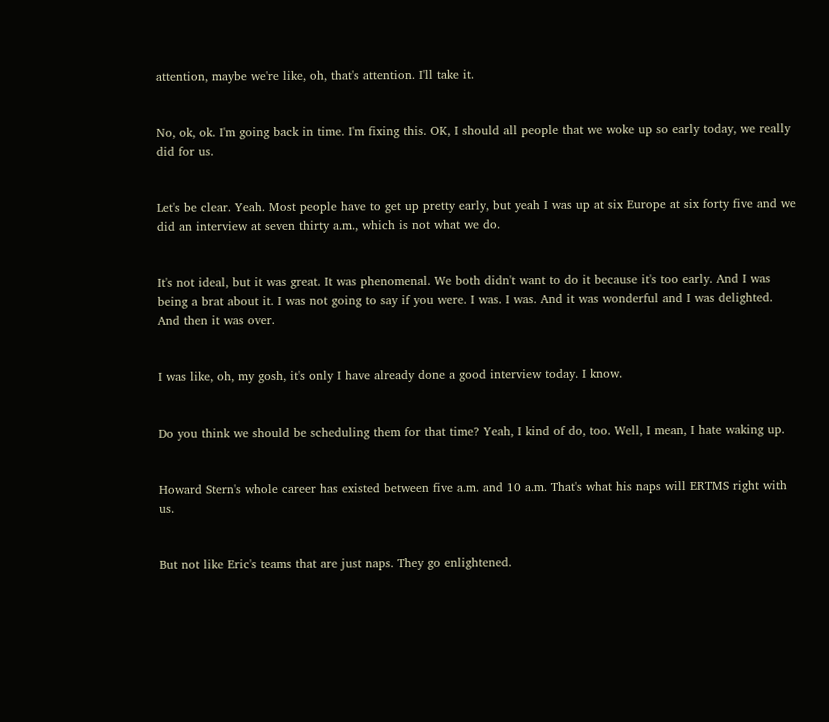attention, maybe we're like, oh, that's attention. I'll take it.


No, ok, ok. I'm going back in time. I'm fixing this. OK, I should all people that we woke up so early today, we really did for us.


Let's be clear. Yeah. Most people have to get up pretty early, but yeah I was up at six Europe at six forty five and we did an interview at seven thirty a.m., which is not what we do.


It's not ideal, but it was great. It was phenomenal. We both didn't want to do it because it's too early. And I was being a brat about it. I was not going to say if you were. I was. I was. And it was wonderful and I was delighted. And then it was over.


I was like, oh, my gosh, it's only I have already done a good interview today. I know.


Do you think we should be scheduling them for that time? Yeah, I kind of do, too. Well, I mean, I hate waking up.


Howard Stern's whole career has existed between five a.m. and 10 a.m. That's what his naps will ERTMS right with us.


But not like Eric's teams that are just naps. They go enlightened.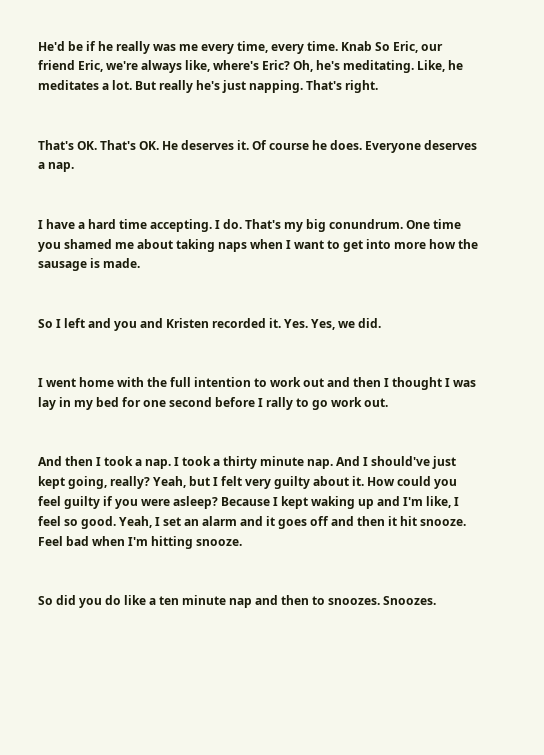He'd be if he really was me every time, every time. Knab So Eric, our friend Eric, we're always like, where's Eric? Oh, he's meditating. Like, he meditates a lot. But really he's just napping. That's right.


That's OK. That's OK. He deserves it. Of course he does. Everyone deserves a nap.


I have a hard time accepting. I do. That's my big conundrum. One time you shamed me about taking naps when I want to get into more how the sausage is made.


So I left and you and Kristen recorded it. Yes. Yes, we did.


I went home with the full intention to work out and then I thought I was lay in my bed for one second before I rally to go work out.


And then I took a nap. I took a thirty minute nap. And I should've just kept going, really? Yeah, but I felt very guilty about it. How could you feel guilty if you were asleep? Because I kept waking up and I'm like, I feel so good. Yeah, I set an alarm and it goes off and then it hit snooze. Feel bad when I'm hitting snooze.


So did you do like a ten minute nap and then to snoozes. Snoozes.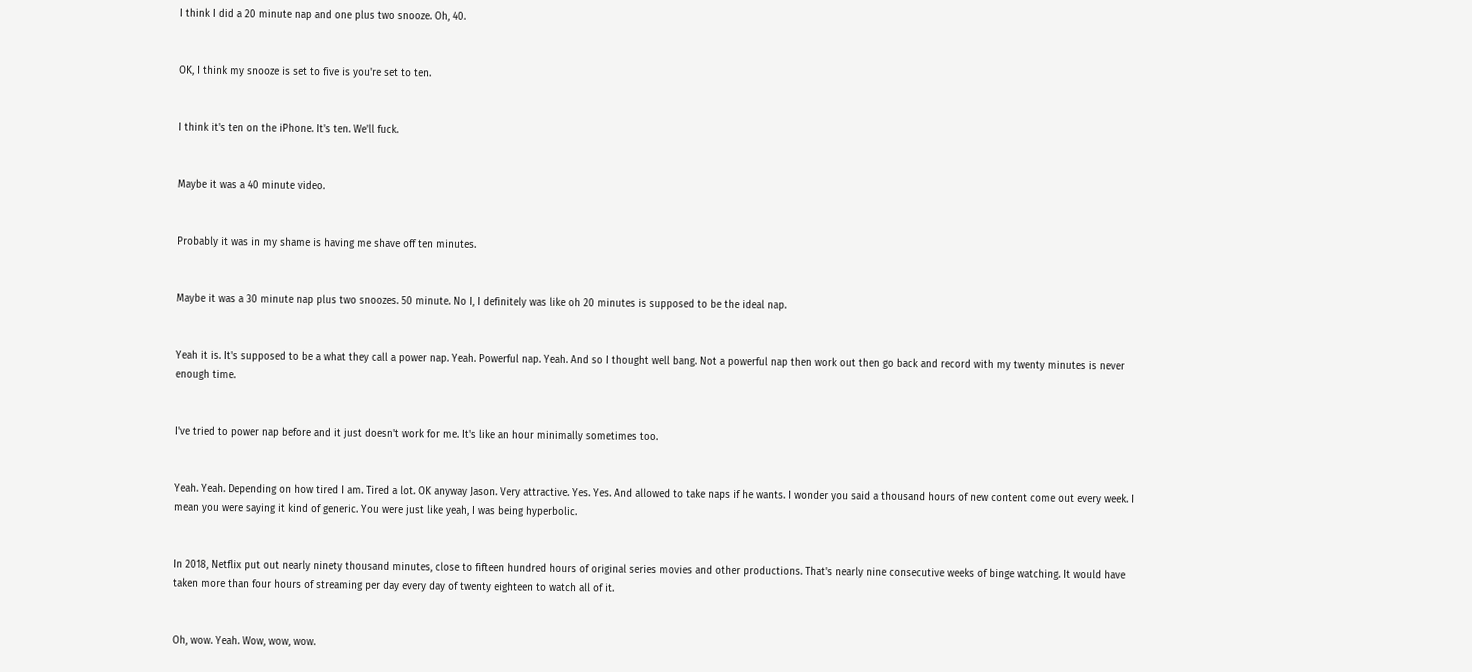I think I did a 20 minute nap and one plus two snooze. Oh, 40.


OK, I think my snooze is set to five is you're set to ten.


I think it's ten on the iPhone. It's ten. We'll fuck.


Maybe it was a 40 minute video.


Probably it was in my shame is having me shave off ten minutes.


Maybe it was a 30 minute nap plus two snoozes. 50 minute. No I, I definitely was like oh 20 minutes is supposed to be the ideal nap.


Yeah it is. It's supposed to be a what they call a power nap. Yeah. Powerful nap. Yeah. And so I thought well bang. Not a powerful nap then work out then go back and record with my twenty minutes is never enough time.


I've tried to power nap before and it just doesn't work for me. It's like an hour minimally sometimes too.


Yeah. Yeah. Depending on how tired I am. Tired a lot. OK anyway Jason. Very attractive. Yes. Yes. And allowed to take naps if he wants. I wonder you said a thousand hours of new content come out every week. I mean you were saying it kind of generic. You were just like yeah, I was being hyperbolic.


In 2018, Netflix put out nearly ninety thousand minutes, close to fifteen hundred hours of original series movies and other productions. That's nearly nine consecutive weeks of binge watching. It would have taken more than four hours of streaming per day every day of twenty eighteen to watch all of it.


Oh, wow. Yeah. Wow, wow, wow.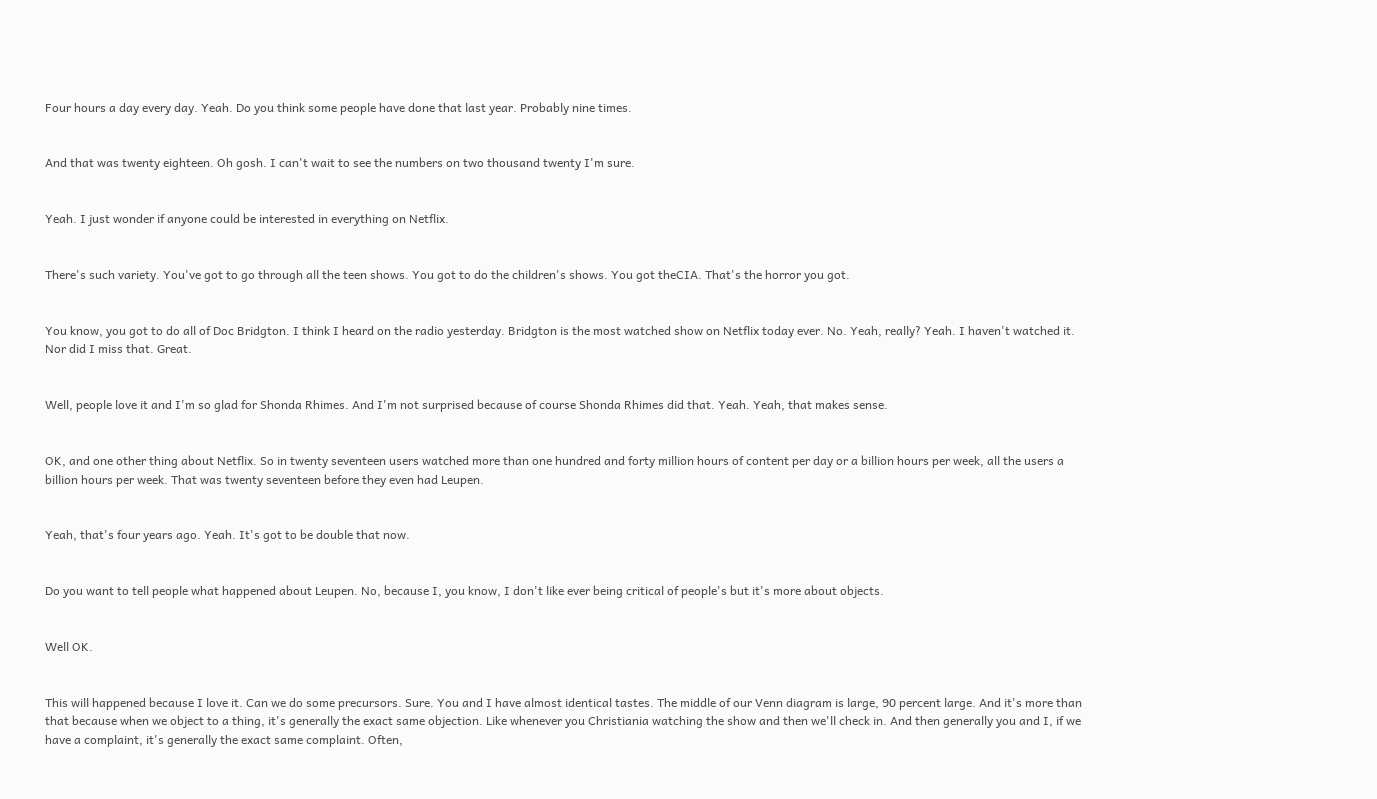Four hours a day every day. Yeah. Do you think some people have done that last year. Probably nine times.


And that was twenty eighteen. Oh gosh. I can't wait to see the numbers on two thousand twenty I'm sure.


Yeah. I just wonder if anyone could be interested in everything on Netflix.


There's such variety. You've got to go through all the teen shows. You got to do the children's shows. You got theCIA. That's the horror you got.


You know, you got to do all of Doc Bridgton. I think I heard on the radio yesterday. Bridgton is the most watched show on Netflix today ever. No. Yeah, really? Yeah. I haven't watched it. Nor did I miss that. Great.


Well, people love it and I'm so glad for Shonda Rhimes. And I'm not surprised because of course Shonda Rhimes did that. Yeah. Yeah, that makes sense.


OK, and one other thing about Netflix. So in twenty seventeen users watched more than one hundred and forty million hours of content per day or a billion hours per week, all the users a billion hours per week. That was twenty seventeen before they even had Leupen.


Yeah, that's four years ago. Yeah. It's got to be double that now.


Do you want to tell people what happened about Leupen. No, because I, you know, I don't like ever being critical of people's but it's more about objects.


Well OK.


This will happened because I love it. Can we do some precursors. Sure. You and I have almost identical tastes. The middle of our Venn diagram is large, 90 percent large. And it's more than that because when we object to a thing, it's generally the exact same objection. Like whenever you Christiania watching the show and then we'll check in. And then generally you and I, if we have a complaint, it's generally the exact same complaint. Often,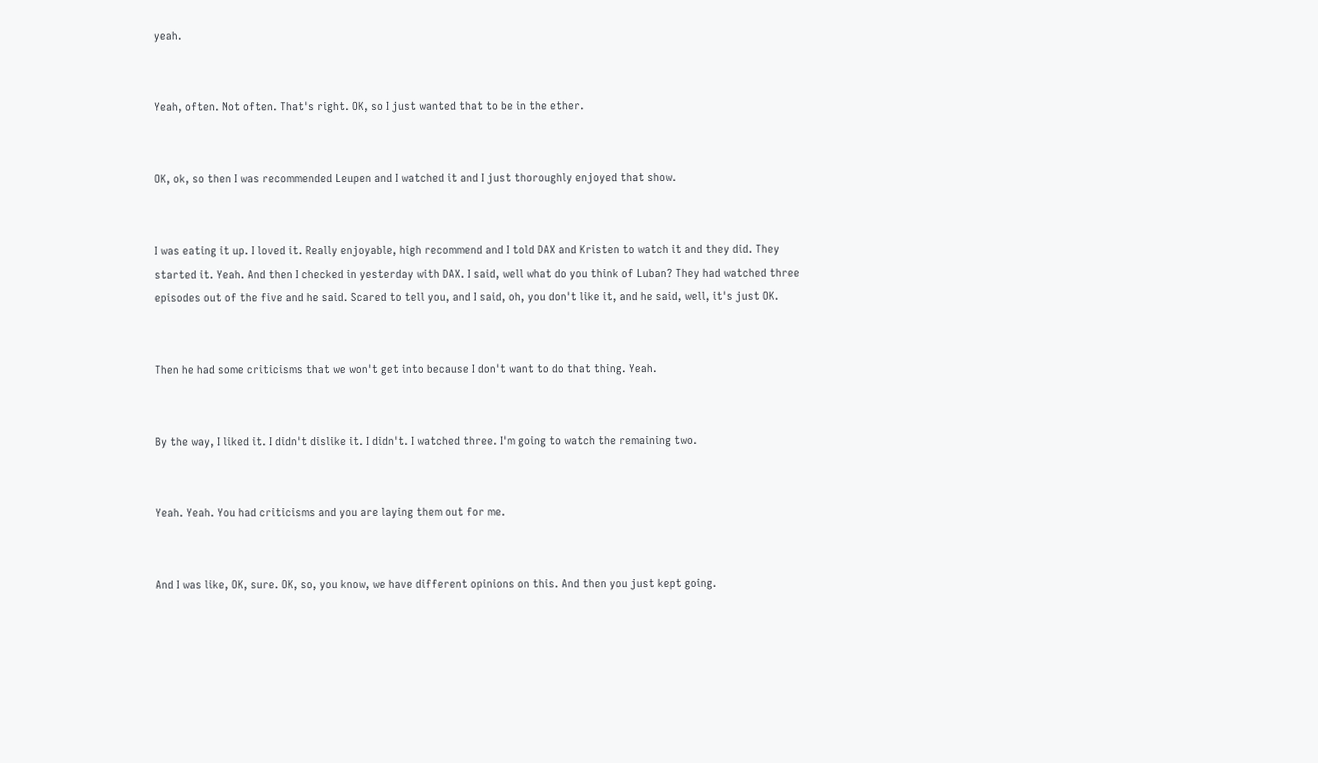yeah.


Yeah, often. Not often. That's right. OK, so I just wanted that to be in the ether.


OK, ok, so then I was recommended Leupen and I watched it and I just thoroughly enjoyed that show.


I was eating it up. I loved it. Really enjoyable, high recommend and I told DAX and Kristen to watch it and they did. They started it. Yeah. And then I checked in yesterday with DAX. I said, well what do you think of Luban? They had watched three episodes out of the five and he said. Scared to tell you, and I said, oh, you don't like it, and he said, well, it's just OK.


Then he had some criticisms that we won't get into because I don't want to do that thing. Yeah.


By the way, I liked it. I didn't dislike it. I didn't. I watched three. I'm going to watch the remaining two.


Yeah. Yeah. You had criticisms and you are laying them out for me.


And I was like, OK, sure. OK, so, you know, we have different opinions on this. And then you just kept going.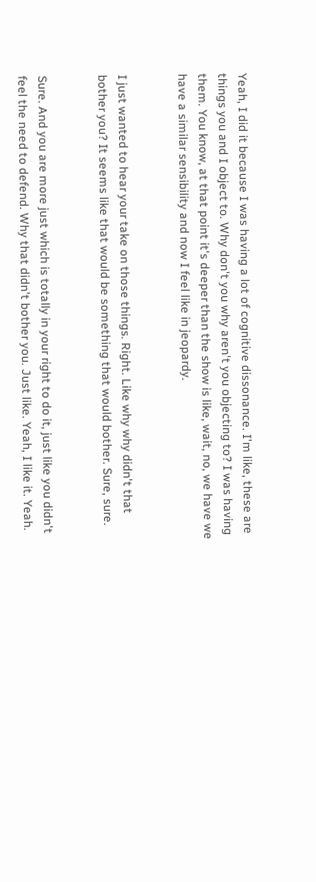Yeah, I did it because I was having a lot of cognitive dissonance. I'm like, these are things you and I object to. Why don't you why aren't you objecting to? I was having them. You know, at that point it's deeper than the show is like, wait, no, we have we have a similar sensibility and now I feel like in jeopardy.


I just wanted to hear your take on those things. Right. Like why why didn't that bother you? It seems like that would be something that would bother. Sure, sure.


Sure. And you are more just which is totally in your right to do it, just like you didn't feel the need to defend. Why that didn't bother you. Just like. Yeah, I like it. Yeah.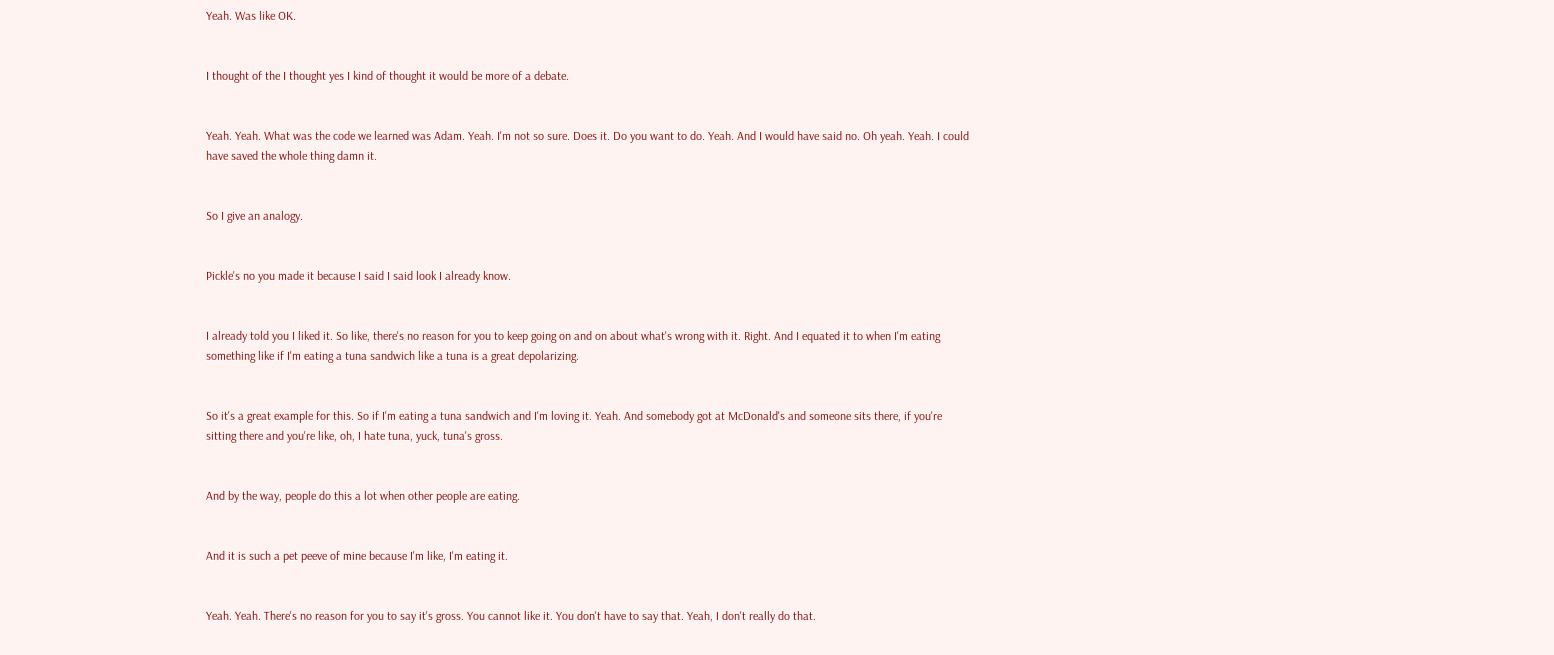Yeah. Was like OK.


I thought of the I thought yes I kind of thought it would be more of a debate.


Yeah. Yeah. What was the code we learned was Adam. Yeah. I'm not so sure. Does it. Do you want to do. Yeah. And I would have said no. Oh yeah. Yeah. I could have saved the whole thing damn it.


So I give an analogy.


Pickle's no you made it because I said I said look I already know.


I already told you I liked it. So like, there's no reason for you to keep going on and on about what's wrong with it. Right. And I equated it to when I'm eating something like if I'm eating a tuna sandwich like a tuna is a great depolarizing.


So it's a great example for this. So if I'm eating a tuna sandwich and I'm loving it. Yeah. And somebody got at McDonald's and someone sits there, if you're sitting there and you're like, oh, I hate tuna, yuck, tuna's gross.


And by the way, people do this a lot when other people are eating.


And it is such a pet peeve of mine because I'm like, I'm eating it.


Yeah. Yeah. There's no reason for you to say it's gross. You cannot like it. You don't have to say that. Yeah, I don't really do that.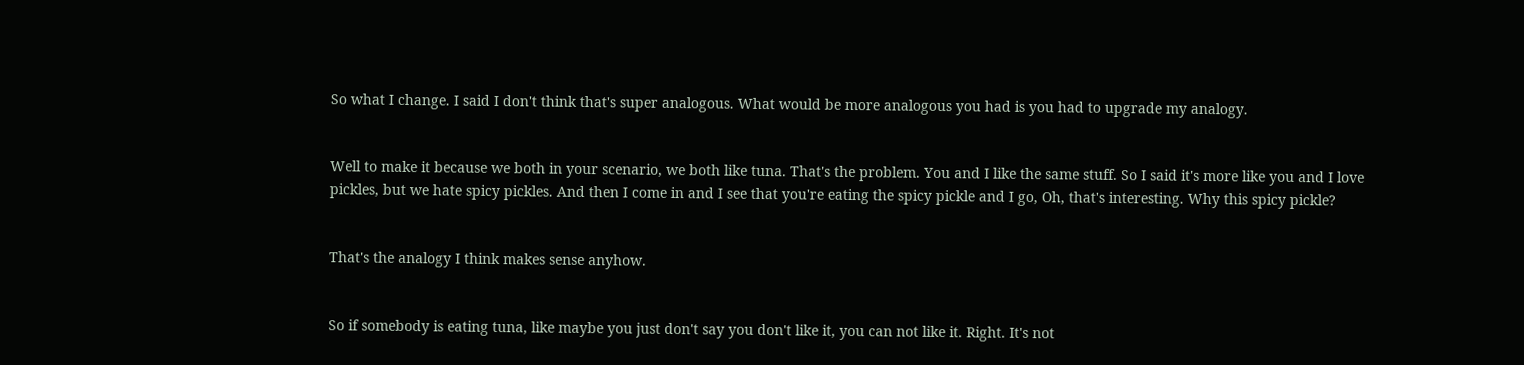So what I change. I said I don't think that's super analogous. What would be more analogous you had is you had to upgrade my analogy.


Well to make it because we both in your scenario, we both like tuna. That's the problem. You and I like the same stuff. So I said it's more like you and I love pickles, but we hate spicy pickles. And then I come in and I see that you're eating the spicy pickle and I go, Oh, that's interesting. Why this spicy pickle?


That's the analogy I think makes sense anyhow.


So if somebody is eating tuna, like maybe you just don't say you don't like it, you can not like it. Right. It's not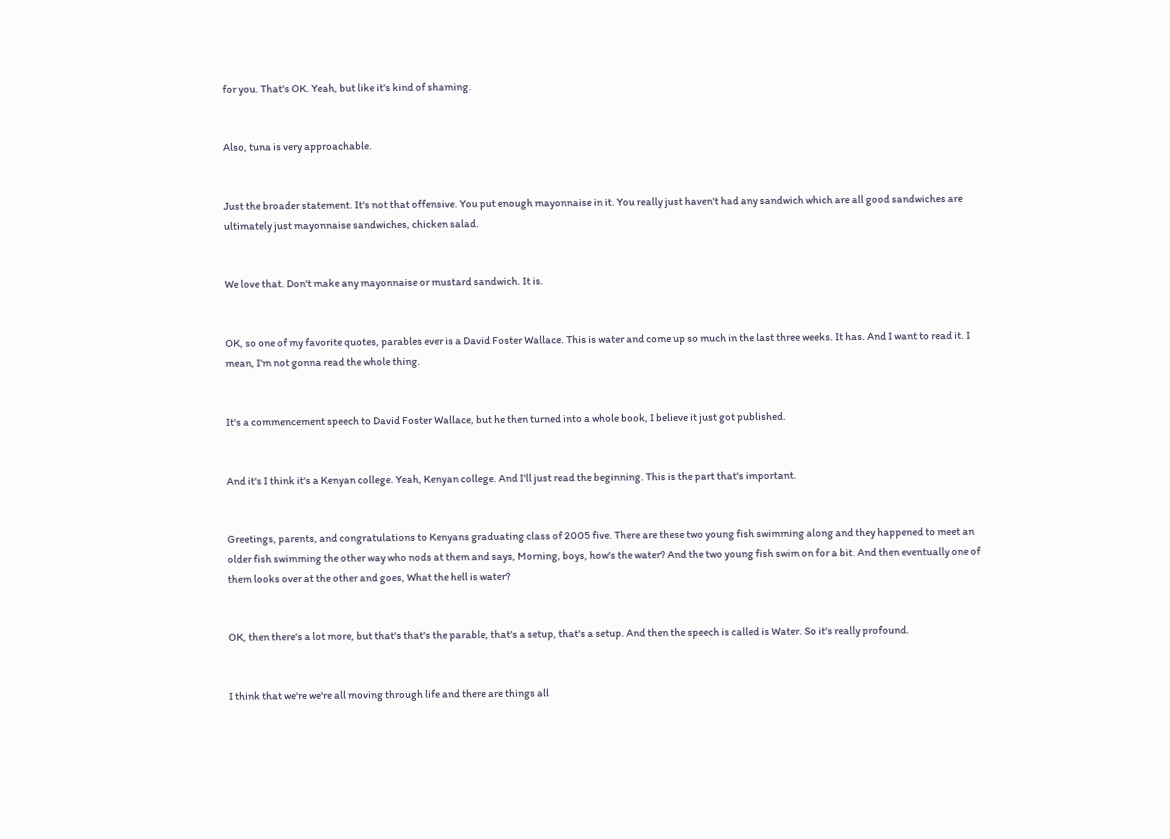for you. That's OK. Yeah, but like it's kind of shaming.


Also, tuna is very approachable.


Just the broader statement. It's not that offensive. You put enough mayonnaise in it. You really just haven't had any sandwich which are all good sandwiches are ultimately just mayonnaise sandwiches, chicken salad.


We love that. Don't make any mayonnaise or mustard sandwich. It is.


OK, so one of my favorite quotes, parables ever is a David Foster Wallace. This is water and come up so much in the last three weeks. It has. And I want to read it. I mean, I'm not gonna read the whole thing.


It's a commencement speech to David Foster Wallace, but he then turned into a whole book, I believe it just got published.


And it's I think it's a Kenyan college. Yeah, Kenyan college. And I'll just read the beginning. This is the part that's important.


Greetings, parents, and congratulations to Kenyans graduating class of 2005 five. There are these two young fish swimming along and they happened to meet an older fish swimming the other way who nods at them and says, Morning, boys, how's the water? And the two young fish swim on for a bit. And then eventually one of them looks over at the other and goes, What the hell is water?


OK, then there's a lot more, but that's that's the parable, that's a setup, that's a setup. And then the speech is called is Water. So it's really profound.


I think that we're we're all moving through life and there are things all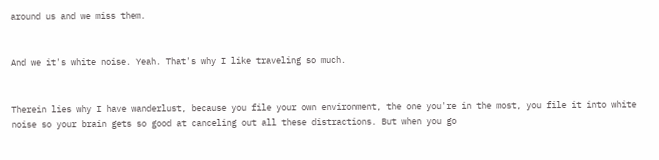around us and we miss them.


And we it's white noise. Yeah. That's why I like traveling so much.


Therein lies why I have wanderlust, because you file your own environment, the one you're in the most, you file it into white noise so your brain gets so good at canceling out all these distractions. But when you go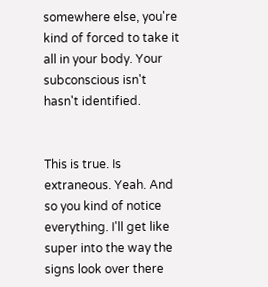somewhere else, you're kind of forced to take it all in your body. Your subconscious isn't hasn't identified.


This is true. Is extraneous. Yeah. And so you kind of notice everything. I'll get like super into the way the signs look over there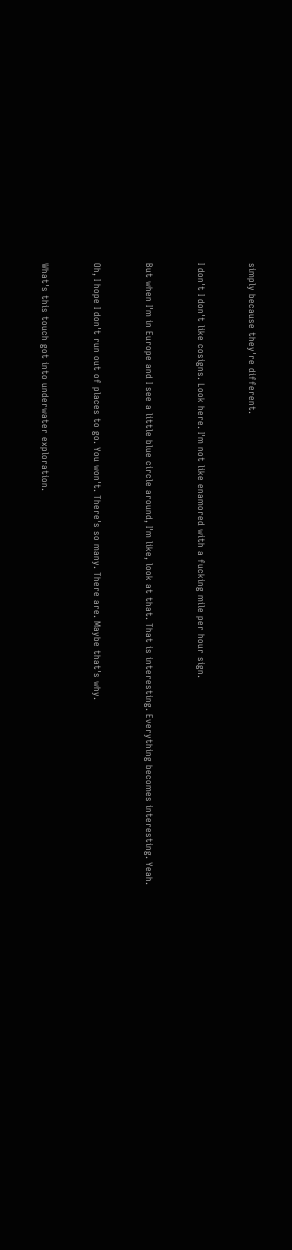simply because they're different.


I don't I don't like cosigns. Look here. I'm not like enamored with a fucking mile per hour sign.


But when I'm in Europe and I see a little blue circle around, I'm like, look at that. That is interesting. Everything becomes interesting. Yeah.


Oh, I hope I don't run out of places to go. You won't. There's so many. There are. Maybe that's why.


What's this touch got into underwater exploration.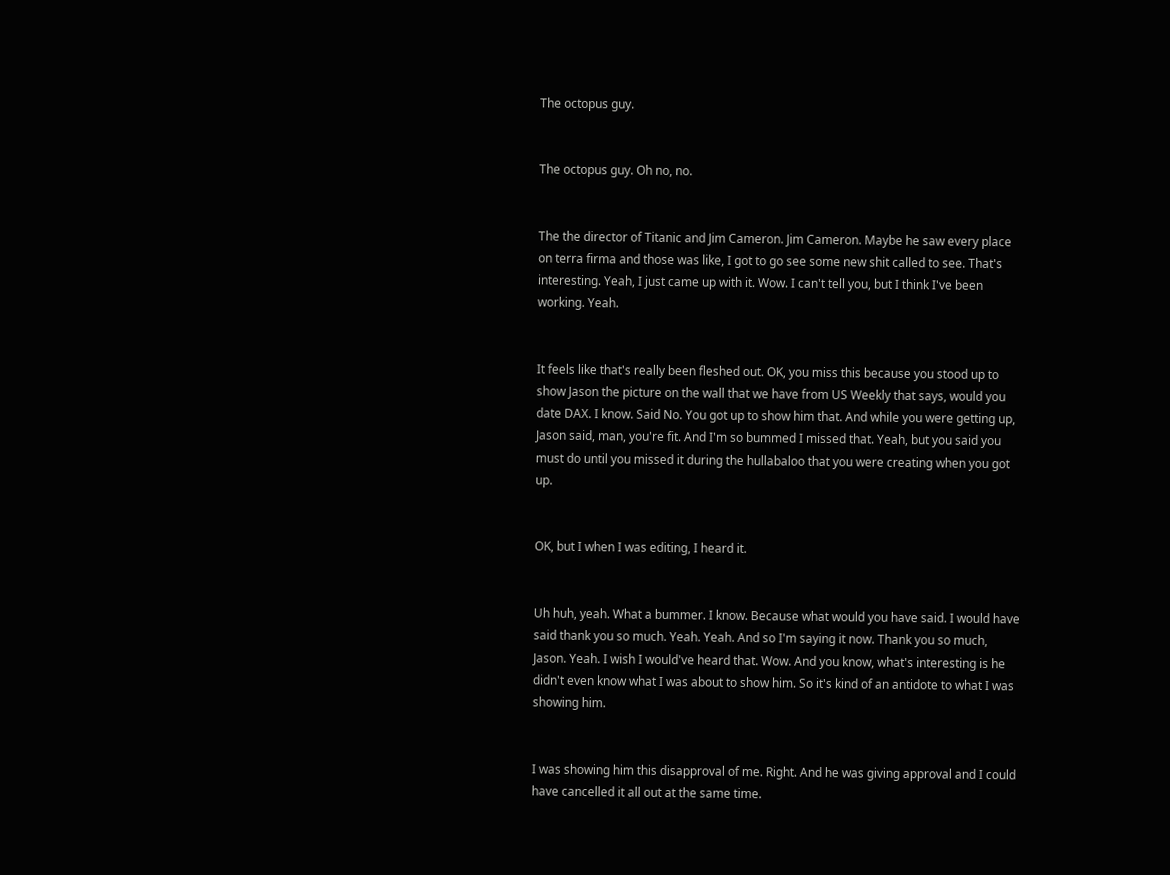The octopus guy.


The octopus guy. Oh no, no.


The the director of Titanic and Jim Cameron. Jim Cameron. Maybe he saw every place on terra firma and those was like, I got to go see some new shit called to see. That's interesting. Yeah, I just came up with it. Wow. I can't tell you, but I think I've been working. Yeah.


It feels like that's really been fleshed out. OK, you miss this because you stood up to show Jason the picture on the wall that we have from US Weekly that says, would you date DAX. I know. Said No. You got up to show him that. And while you were getting up, Jason said, man, you're fit. And I'm so bummed I missed that. Yeah, but you said you must do until you missed it during the hullabaloo that you were creating when you got up.


OK, but I when I was editing, I heard it.


Uh huh, yeah. What a bummer. I know. Because what would you have said. I would have said thank you so much. Yeah. Yeah. And so I'm saying it now. Thank you so much, Jason. Yeah. I wish I would've heard that. Wow. And you know, what's interesting is he didn't even know what I was about to show him. So it's kind of an antidote to what I was showing him.


I was showing him this disapproval of me. Right. And he was giving approval and I could have cancelled it all out at the same time.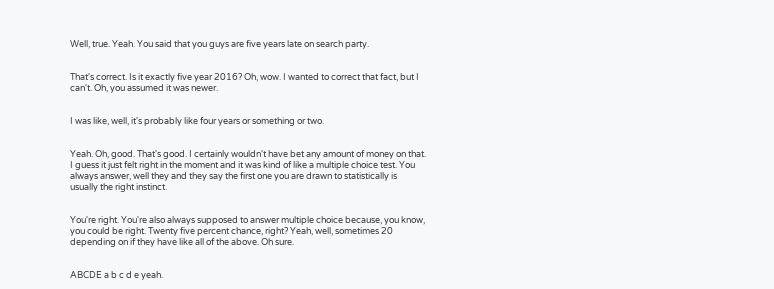Well, true. Yeah. You said that you guys are five years late on search party.


That's correct. Is it exactly five year 2016? Oh, wow. I wanted to correct that fact, but I can't. Oh, you assumed it was newer.


I was like, well, it's probably like four years or something or two.


Yeah. Oh, good. That's good. I certainly wouldn't have bet any amount of money on that. I guess it just felt right in the moment and it was kind of like a multiple choice test. You always answer, well they and they say the first one you are drawn to statistically is usually the right instinct.


You're right. You're also always supposed to answer multiple choice because, you know, you could be right. Twenty five percent chance, right? Yeah, well, sometimes 20 depending on if they have like all of the above. Oh sure.


ABCDE a b c d e yeah.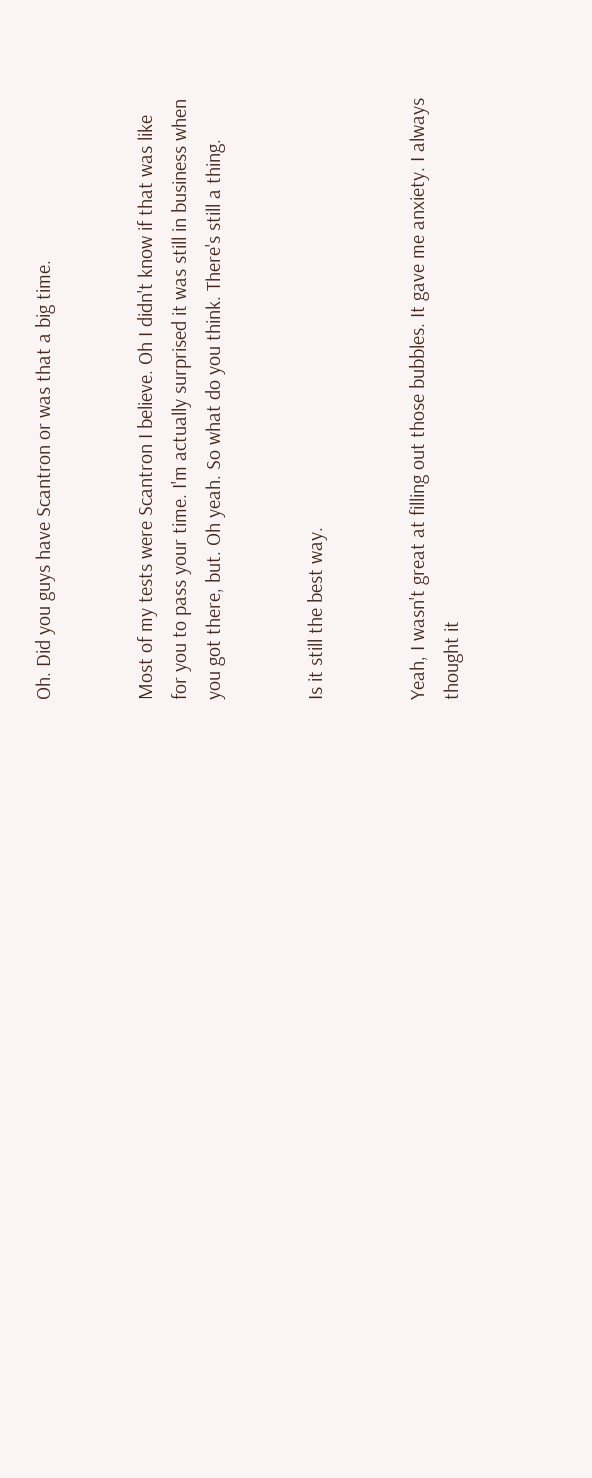Oh. Did you guys have Scantron or was that a big time.


Most of my tests were Scantron I believe. Oh I didn't know if that was like for you to pass your time. I'm actually surprised it was still in business when you got there, but. Oh yeah. So what do you think. There's still a thing.


Is it still the best way.


Yeah, I wasn't great at filling out those bubbles. It gave me anxiety. I always thought it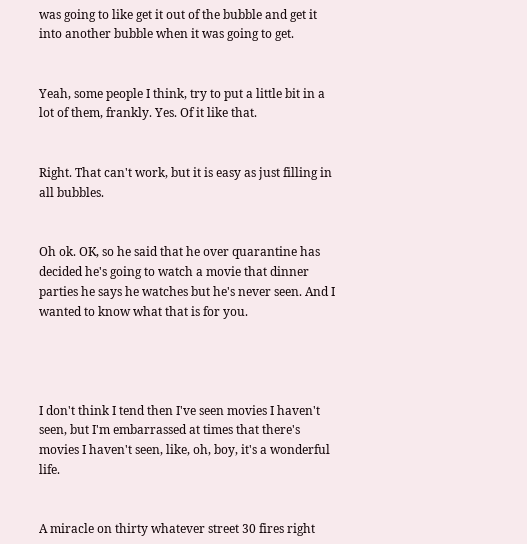was going to like get it out of the bubble and get it into another bubble when it was going to get.


Yeah, some people I think, try to put a little bit in a lot of them, frankly. Yes. Of it like that.


Right. That can't work, but it is easy as just filling in all bubbles.


Oh ok. OK, so he said that he over quarantine has decided he's going to watch a movie that dinner parties he says he watches but he's never seen. And I wanted to know what that is for you.




I don't think I tend then I've seen movies I haven't seen, but I'm embarrassed at times that there's movies I haven't seen, like, oh, boy, it's a wonderful life.


A miracle on thirty whatever street 30 fires right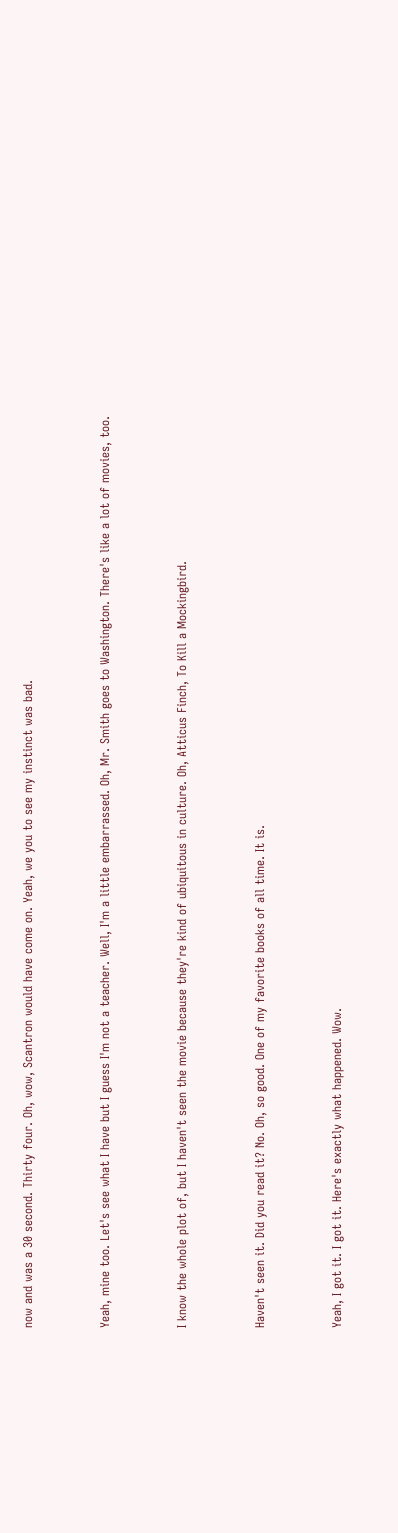now and was a 30 second. Thirty four. Oh, wow, Scantron would have come on. Yeah, we you to see my instinct was bad.


Yeah, mine too. Let's see what I have but I guess I'm not a teacher. Well, I'm a little embarrassed. Oh, Mr. Smith goes to Washington. There's like a lot of movies, too.


I know the whole plot of, but I haven't seen the movie because they're kind of ubiquitous in culture. Oh, Atticus Finch, To Kill a Mockingbird.


Haven't seen it. Did you read it? No. Oh, so good. One of my favorite books of all time. It is.


Yeah, I got it. I got it. Here's exactly what happened. Wow.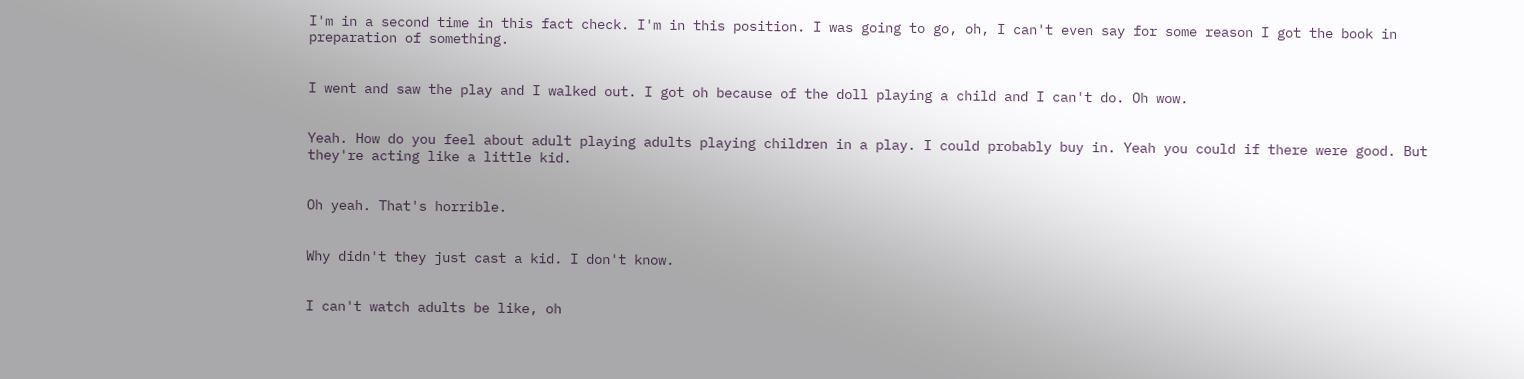I'm in a second time in this fact check. I'm in this position. I was going to go, oh, I can't even say for some reason I got the book in preparation of something.


I went and saw the play and I walked out. I got oh because of the doll playing a child and I can't do. Oh wow.


Yeah. How do you feel about adult playing adults playing children in a play. I could probably buy in. Yeah you could if there were good. But they're acting like a little kid.


Oh yeah. That's horrible.


Why didn't they just cast a kid. I don't know.


I can't watch adults be like, oh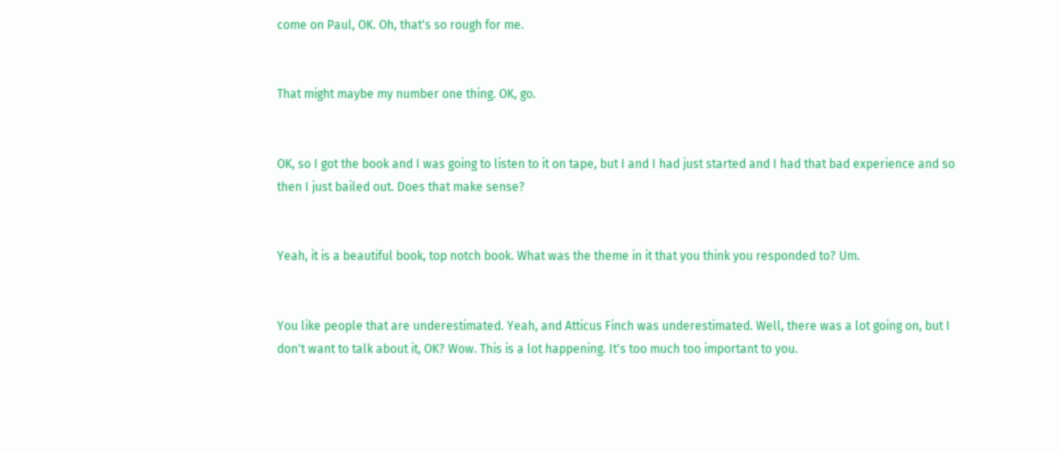come on Paul, OK. Oh, that's so rough for me.


That might maybe my number one thing. OK, go.


OK, so I got the book and I was going to listen to it on tape, but I and I had just started and I had that bad experience and so then I just bailed out. Does that make sense?


Yeah, it is a beautiful book, top notch book. What was the theme in it that you think you responded to? Um.


You like people that are underestimated. Yeah, and Atticus Finch was underestimated. Well, there was a lot going on, but I don't want to talk about it, OK? Wow. This is a lot happening. It's too much too important to you.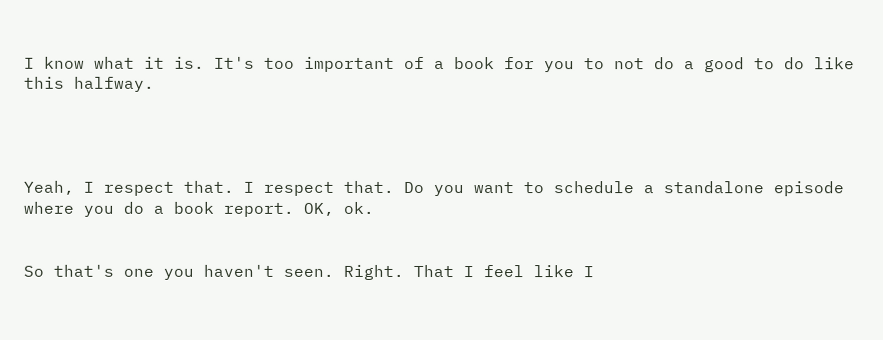I know what it is. It's too important of a book for you to not do a good to do like this halfway.




Yeah, I respect that. I respect that. Do you want to schedule a standalone episode where you do a book report. OK, ok.


So that's one you haven't seen. Right. That I feel like I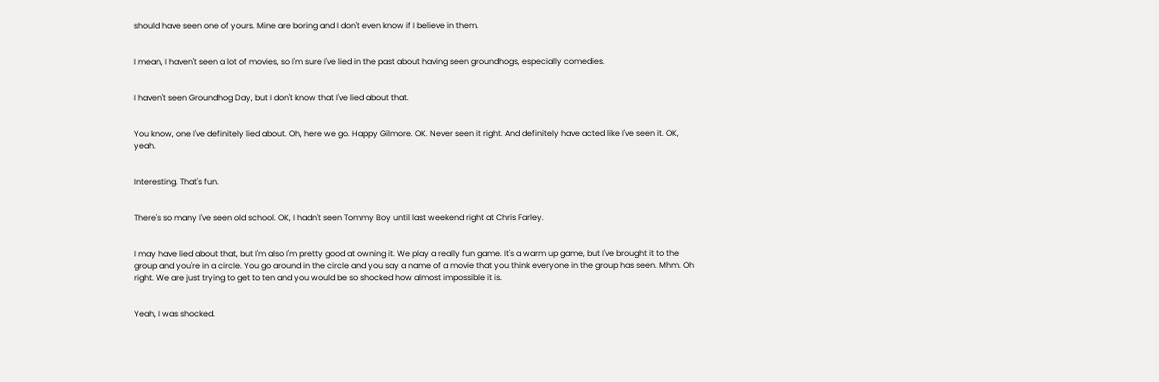should have seen one of yours. Mine are boring and I don't even know if I believe in them.


I mean, I haven't seen a lot of movies, so I'm sure I've lied in the past about having seen groundhogs, especially comedies.


I haven't seen Groundhog Day, but I don't know that I've lied about that.


You know, one I've definitely lied about. Oh, here we go. Happy Gilmore. OK. Never seen it right. And definitely have acted like I've seen it. OK, yeah.


Interesting. That's fun.


There's so many I've seen old school. OK, I hadn't seen Tommy Boy until last weekend right at Chris Farley.


I may have lied about that, but I'm also I'm pretty good at owning it. We play a really fun game. It's a warm up game, but I've brought it to the group and you're in a circle. You go around in the circle and you say a name of a movie that you think everyone in the group has seen. Mhm. Oh right. We are just trying to get to ten and you would be so shocked how almost impossible it is.


Yeah, I was shocked.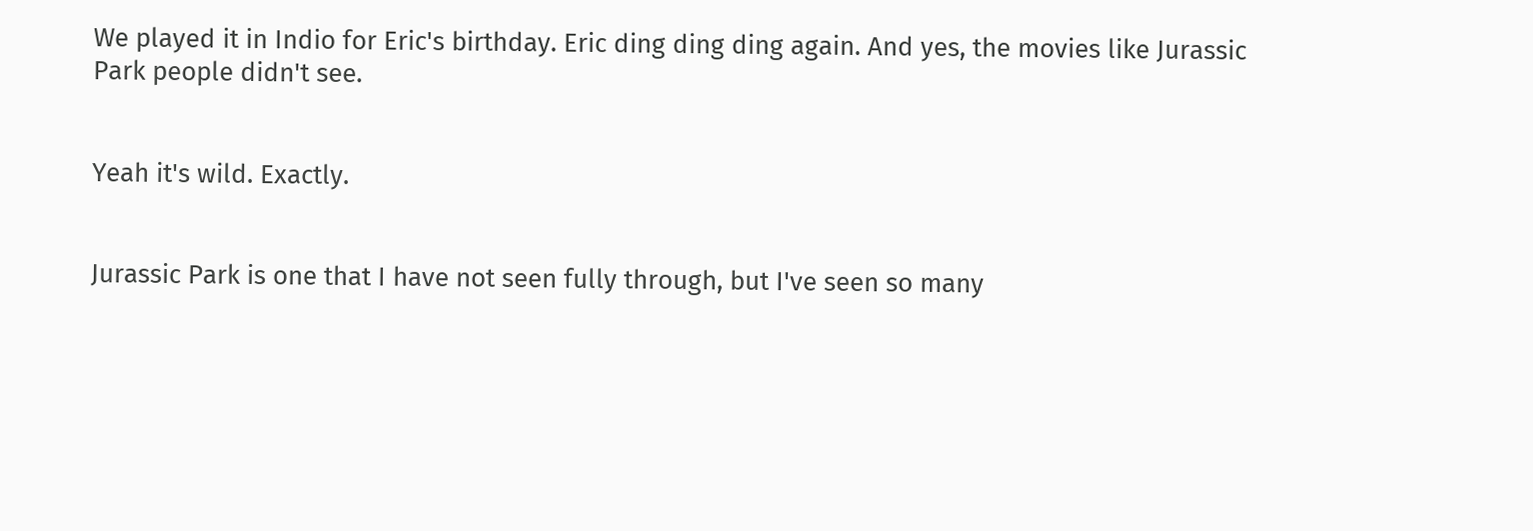We played it in Indio for Eric's birthday. Eric ding ding ding again. And yes, the movies like Jurassic Park people didn't see.


Yeah it's wild. Exactly.


Jurassic Park is one that I have not seen fully through, but I've seen so many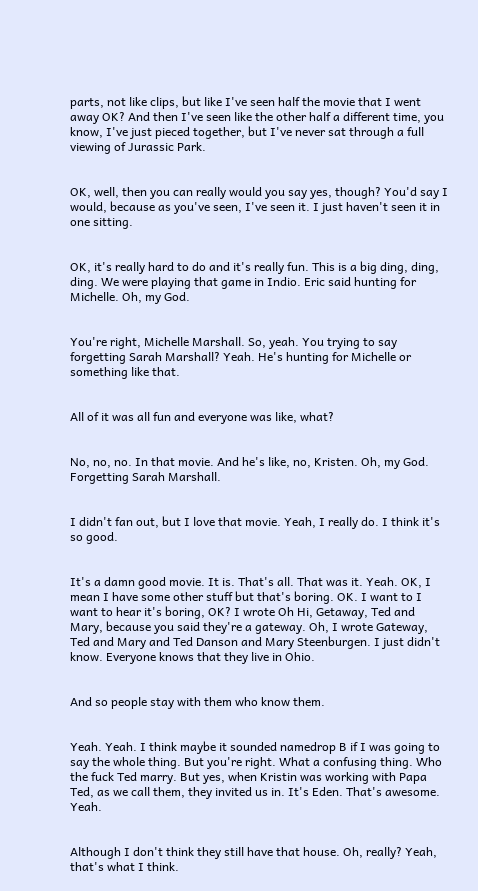parts, not like clips, but like I've seen half the movie that I went away OK? And then I've seen like the other half a different time, you know, I've just pieced together, but I've never sat through a full viewing of Jurassic Park.


OK, well, then you can really would you say yes, though? You'd say I would, because as you've seen, I've seen it. I just haven't seen it in one sitting.


OK, it's really hard to do and it's really fun. This is a big ding, ding, ding. We were playing that game in Indio. Eric said hunting for Michelle. Oh, my God.


You're right, Michelle Marshall. So, yeah. You trying to say forgetting Sarah Marshall? Yeah. He's hunting for Michelle or something like that.


All of it was all fun and everyone was like, what?


No, no, no. In that movie. And he's like, no, Kristen. Oh, my God. Forgetting Sarah Marshall.


I didn't fan out, but I love that movie. Yeah, I really do. I think it's so good.


It's a damn good movie. It is. That's all. That was it. Yeah. OK, I mean I have some other stuff but that's boring. OK. I want to I want to hear it's boring, OK? I wrote Oh Hi, Getaway, Ted and Mary, because you said they're a gateway. Oh, I wrote Gateway, Ted and Mary and Ted Danson and Mary Steenburgen. I just didn't know. Everyone knows that they live in Ohio.


And so people stay with them who know them.


Yeah. Yeah. I think maybe it sounded namedrop B if I was going to say the whole thing. But you're right. What a confusing thing. Who the fuck Ted marry. But yes, when Kristin was working with Papa Ted, as we call them, they invited us in. It's Eden. That's awesome. Yeah.


Although I don't think they still have that house. Oh, really? Yeah, that's what I think.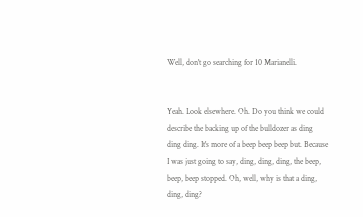Well, don't go searching for 10 Marianelli.


Yeah. Look elsewhere. Oh. Do you think we could describe the backing up of the bulldozer as ding ding ding. It's more of a beep beep beep but. Because I was just going to say, ding, ding, ding, the beep, beep, beep stopped. Oh, well, why is that a ding, ding, ding?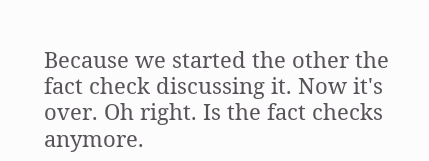Because we started the other the fact check discussing it. Now it's over. Oh right. Is the fact checks anymore.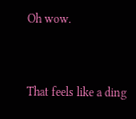Oh wow.


That feels like a ding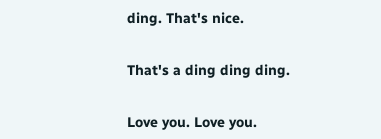ding. That's nice.


That's a ding ding ding.


Love you. Love you.